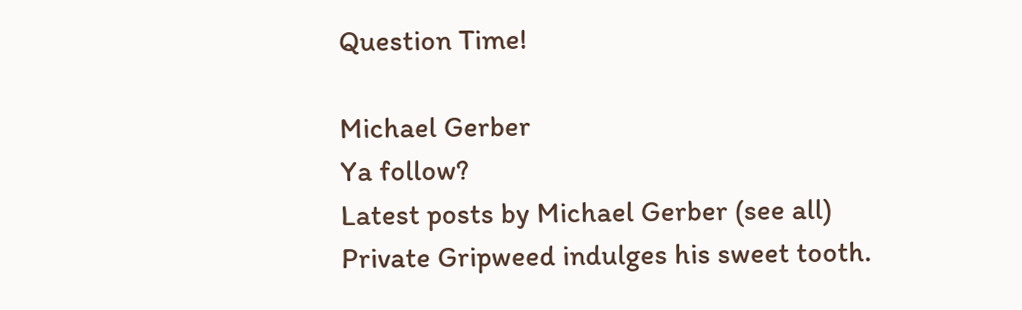Question Time!

Michael Gerber
Ya follow?
Latest posts by Michael Gerber (see all)
Private Gripweed indulges his sweet tooth.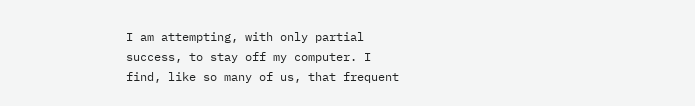I am attempting, with only partial success, to stay off my computer. I find, like so many of us, that frequent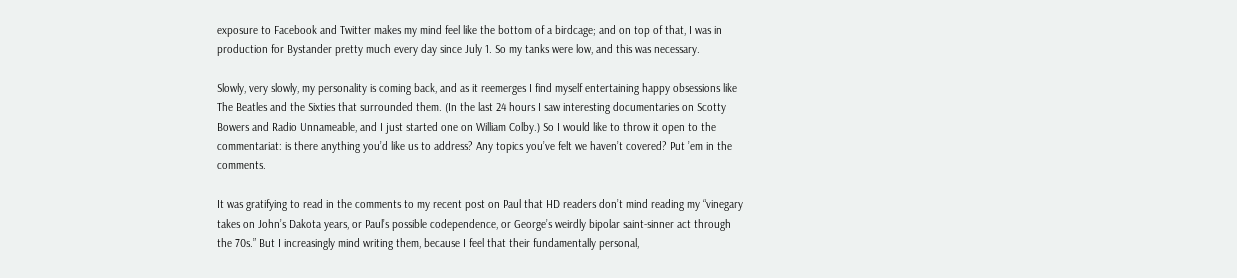exposure to Facebook and Twitter makes my mind feel like the bottom of a birdcage; and on top of that, I was in production for Bystander pretty much every day since July 1. So my tanks were low, and this was necessary.

Slowly, very slowly, my personality is coming back, and as it reemerges I find myself entertaining happy obsessions like The Beatles and the Sixties that surrounded them. (In the last 24 hours I saw interesting documentaries on Scotty Bowers and Radio Unnameable, and I just started one on William Colby.) So I would like to throw it open to the commentariat: is there anything you’d like us to address? Any topics you’ve felt we haven’t covered? Put ’em in the comments.

It was gratifying to read in the comments to my recent post on Paul that HD readers don’t mind reading my “vinegary takes on John’s Dakota years, or Paul’s possible codependence, or George’s weirdly bipolar saint-sinner act through the 70s.” But I increasingly mind writing them, because I feel that their fundamentally personal,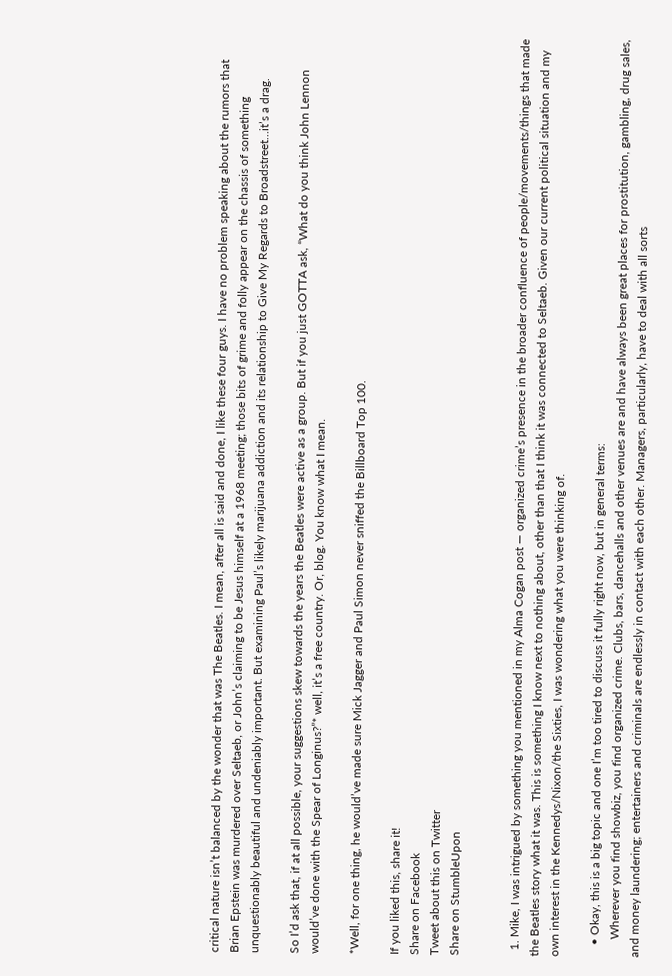critical nature isn’t balanced by the wonder that was The Beatles. I mean, after all is said and done, I like these four guys. I have no problem speaking about the rumors that Brian Epstein was murdered over Seltaeb, or John’s claiming to be Jesus himself at a 1968 meeting; those bits of grime and folly appear on the chassis of something unquestionably beautiful and undeniably important. But examining Paul’s likely marijuana addiction and its relationship to Give My Regards to Broadstreet…it’s a drag.

So I’d ask that, if at all possible, your suggestions skew towards the years the Beatles were active as a group. But if you just GOTTA ask, “What do you think John Lennon would’ve done with the Spear of Longinus?”* well, it’s a free country. Or, blog. You know what I mean.

*Well, for one thing, he would’ve made sure Mick Jagger and Paul Simon never sniffed the Billboard Top 100.

If you liked this, share it!
Share on Facebook
Tweet about this on Twitter
Share on StumbleUpon


  1. Mike, I was intrigued by something you mentioned in my Alma Cogan post — organized crime’s presence in the broader confluence of people/movements/things that made the Beatles story what it was. This is something I know next to nothing about, other than that I think it was connected to Seltaeb. Given our current political situation and my own interest in the Kennedys/Nixon/the Sixties, I was wondering what you were thinking of.

    • Okay, this is a big topic and one I’m too tired to discuss it fully right now, but in general terms:
      Wherever you find showbiz, you find organized crime. Clubs, bars, dancehalls and other venues are and have always been great places for prostitution, gambling, drug sales, and money laundering; entertainers and criminals are endlessly in contact with each other. Managers, particularly, have to deal with all sorts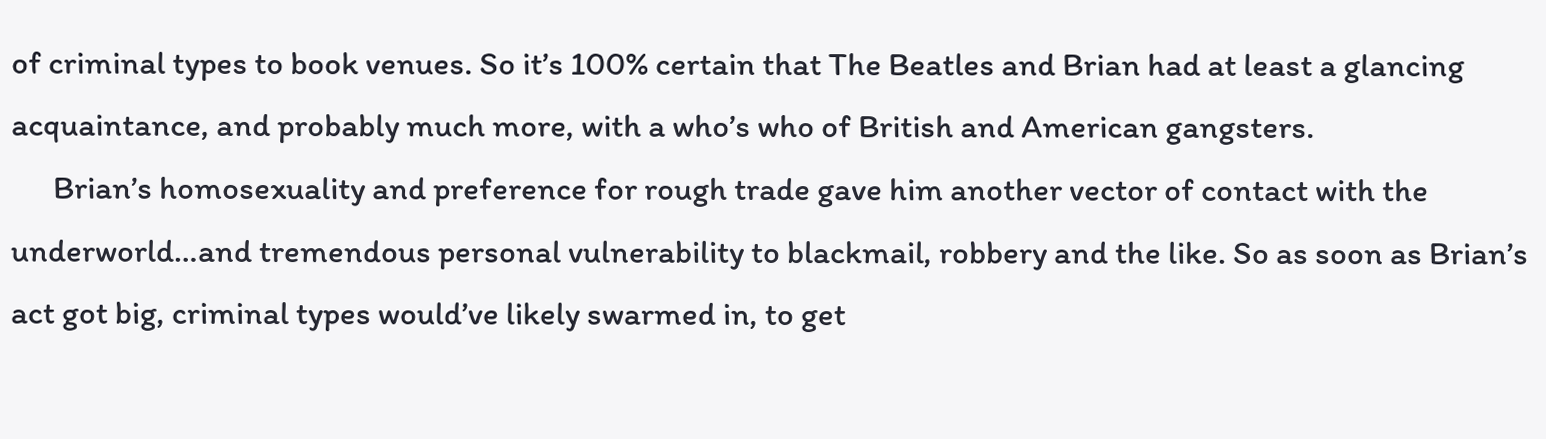of criminal types to book venues. So it’s 100% certain that The Beatles and Brian had at least a glancing acquaintance, and probably much more, with a who’s who of British and American gangsters.
      Brian’s homosexuality and preference for rough trade gave him another vector of contact with the underworld…and tremendous personal vulnerability to blackmail, robbery and the like. So as soon as Brian’s act got big, criminal types would’ve likely swarmed in, to get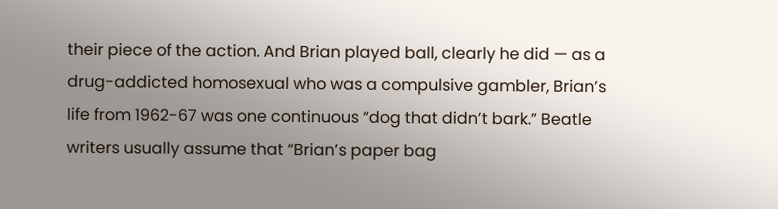their piece of the action. And Brian played ball, clearly he did — as a drug-addicted homosexual who was a compulsive gambler, Brian’s life from 1962-67 was one continuous “dog that didn’t bark.” Beatle writers usually assume that “Brian’s paper bag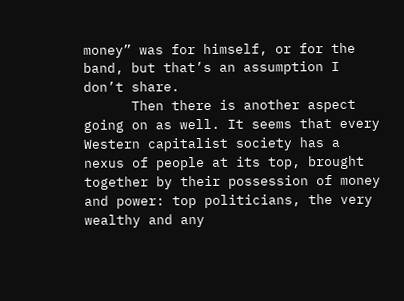money” was for himself, or for the band, but that’s an assumption I don’t share.
      Then there is another aspect going on as well. It seems that every Western capitalist society has a nexus of people at its top, brought together by their possession of money and power: top politicians, the very wealthy and any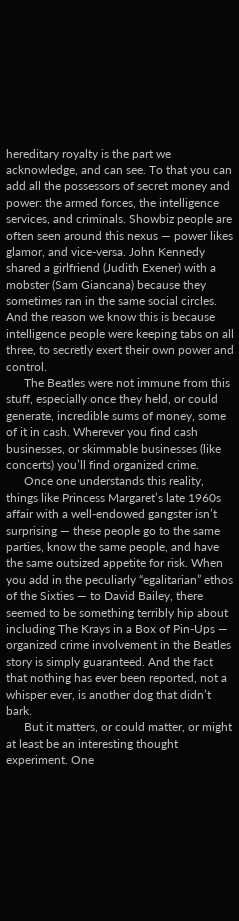hereditary royalty is the part we acknowledge, and can see. To that you can add all the possessors of secret money and power: the armed forces, the intelligence services, and criminals. Showbiz people are often seen around this nexus — power likes glamor, and vice-versa. John Kennedy shared a girlfriend (Judith Exener) with a mobster (Sam Giancana) because they sometimes ran in the same social circles. And the reason we know this is because intelligence people were keeping tabs on all three, to secretly exert their own power and control.
      The Beatles were not immune from this stuff, especially once they held, or could generate, incredible sums of money, some of it in cash. Wherever you find cash businesses, or skimmable businesses (like concerts) you’ll find organized crime.
      Once one understands this reality, things like Princess Margaret’s late 1960s affair with a well-endowed gangster isn’t surprising — these people go to the same parties, know the same people, and have the same outsized appetite for risk. When you add in the peculiarly “egalitarian” ethos of the Sixties — to David Bailey, there seemed to be something terribly hip about including The Krays in a Box of Pin-Ups — organized crime involvement in the Beatles story is simply guaranteed. And the fact that nothing has ever been reported, not a whisper ever, is another dog that didn’t bark.
      But it matters, or could matter, or might at least be an interesting thought experiment. One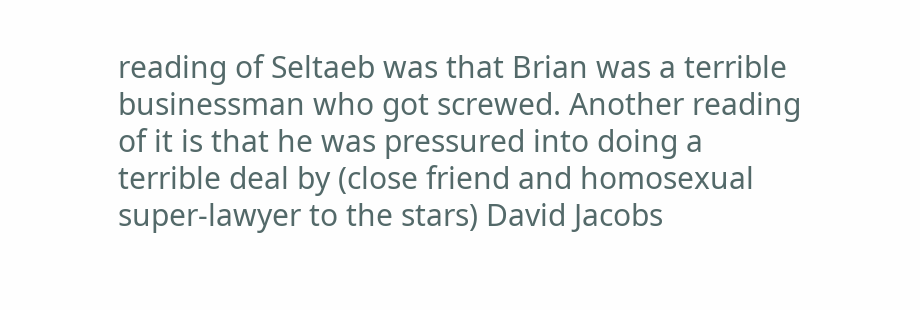reading of Seltaeb was that Brian was a terrible businessman who got screwed. Another reading of it is that he was pressured into doing a terrible deal by (close friend and homosexual super-lawyer to the stars) David Jacobs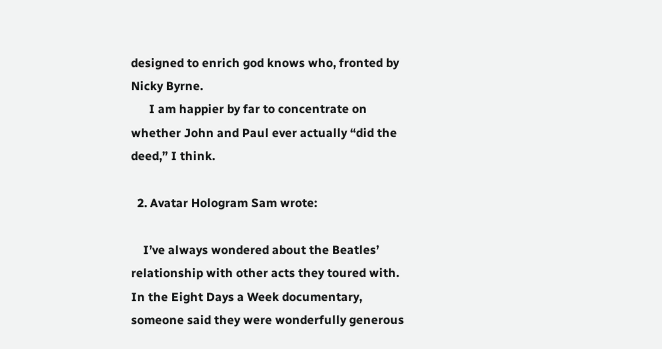designed to enrich god knows who, fronted by Nicky Byrne.
      I am happier by far to concentrate on whether John and Paul ever actually “did the deed,” I think.

  2. Avatar Hologram Sam wrote:

    I’ve always wondered about the Beatles’ relationship with other acts they toured with. In the Eight Days a Week documentary, someone said they were wonderfully generous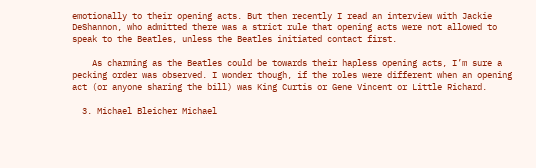emotionally to their opening acts. But then recently I read an interview with Jackie DeShannon, who admitted there was a strict rule that opening acts were not allowed to speak to the Beatles, unless the Beatles initiated contact first.

    As charming as the Beatles could be towards their hapless opening acts, I’m sure a pecking order was observed. I wonder though, if the roles were different when an opening act (or anyone sharing the bill) was King Curtis or Gene Vincent or Little Richard.

  3. Michael Bleicher Michael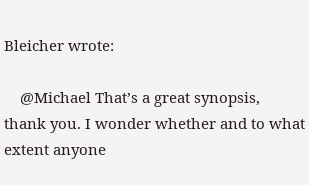Bleicher wrote:

    @Michael That’s a great synopsis, thank you. I wonder whether and to what extent anyone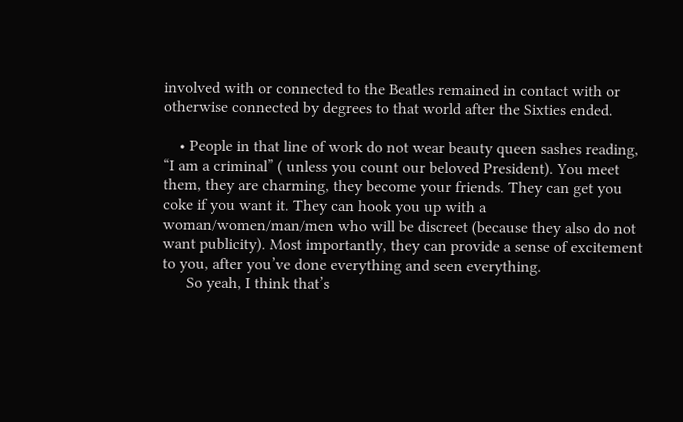involved with or connected to the Beatles remained in contact with or otherwise connected by degrees to that world after the Sixties ended.

    • People in that line of work do not wear beauty queen sashes reading, “I am a criminal” ( unless you count our beloved President). You meet them, they are charming, they become your friends. They can get you coke if you want it. They can hook you up with a woman/women/man/men who will be discreet (because they also do not want publicity). Most importantly, they can provide a sense of excitement to you, after you’ve done everything and seen everything.
      So yeah, I think that’s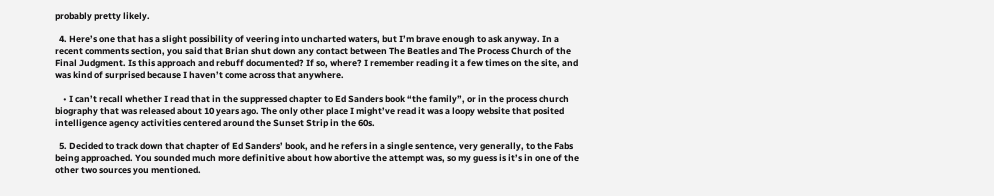probably pretty likely.

  4. Here’s one that has a slight possibility of veering into uncharted waters, but I’m brave enough to ask anyway. In a recent comments section, you said that Brian shut down any contact between The Beatles and The Process Church of the Final Judgment. Is this approach and rebuff documented? If so, where? I remember reading it a few times on the site, and was kind of surprised because I haven’t come across that anywhere.

    • I can’t recall whether I read that in the suppressed chapter to Ed Sanders book “the family”, or in the process church biography that was released about 10 years ago. The only other place I might’ve read it was a loopy website that posited intelligence agency activities centered around the Sunset Strip in the 60s.

  5. Decided to track down that chapter of Ed Sanders’ book, and he refers in a single sentence, very generally, to the Fabs being approached. You sounded much more definitive about how abortive the attempt was, so my guess is it’s in one of the other two sources you mentioned.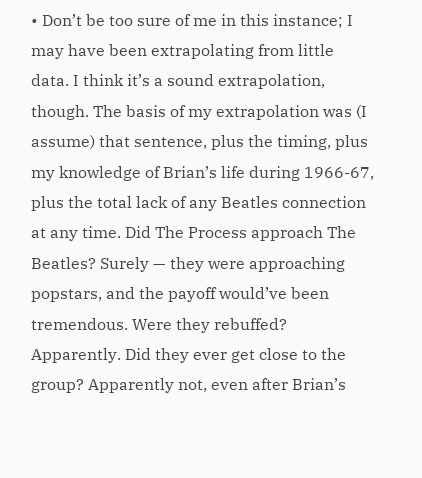• Don’t be too sure of me in this instance; I may have been extrapolating from little data. I think it’s a sound extrapolation, though. The basis of my extrapolation was (I assume) that sentence, plus the timing, plus my knowledge of Brian’s life during 1966-67, plus the total lack of any Beatles connection at any time. Did The Process approach The Beatles? Surely — they were approaching popstars, and the payoff would’ve been tremendous. Were they rebuffed? Apparently. Did they ever get close to the group? Apparently not, even after Brian’s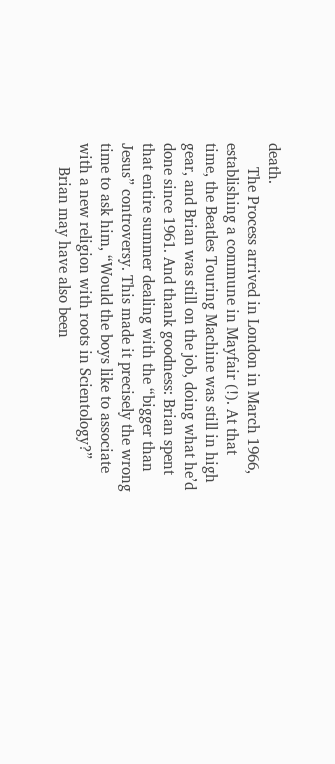death.
      The Process arrived in London in March 1966, establishing a commune in Mayfair (!). At that time, the Beatles Touring Machine was still in high gear, and Brian was still on the job, doing what he’d done since 1961. And thank goodness: Brian spent that entire summer dealing with the “bigger than Jesus” controversy. This made it precisely the wrong time to ask him, “Would the boys like to associate with a new religion with roots in Scientology?”
      Brian may have also been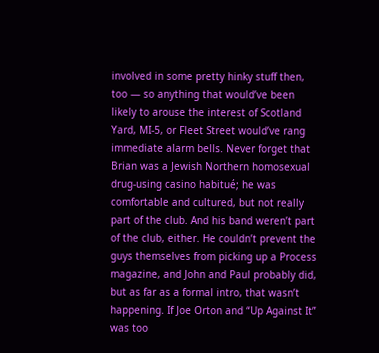involved in some pretty hinky stuff then, too — so anything that would’ve been likely to arouse the interest of Scotland Yard, MI-5, or Fleet Street would’ve rang immediate alarm bells. Never forget that Brian was a Jewish Northern homosexual drug-using casino habitué; he was comfortable and cultured, but not really part of the club. And his band weren’t part of the club, either. He couldn’t prevent the guys themselves from picking up a Process magazine, and John and Paul probably did, but as far as a formal intro, that wasn’t happening. If Joe Orton and “Up Against It” was too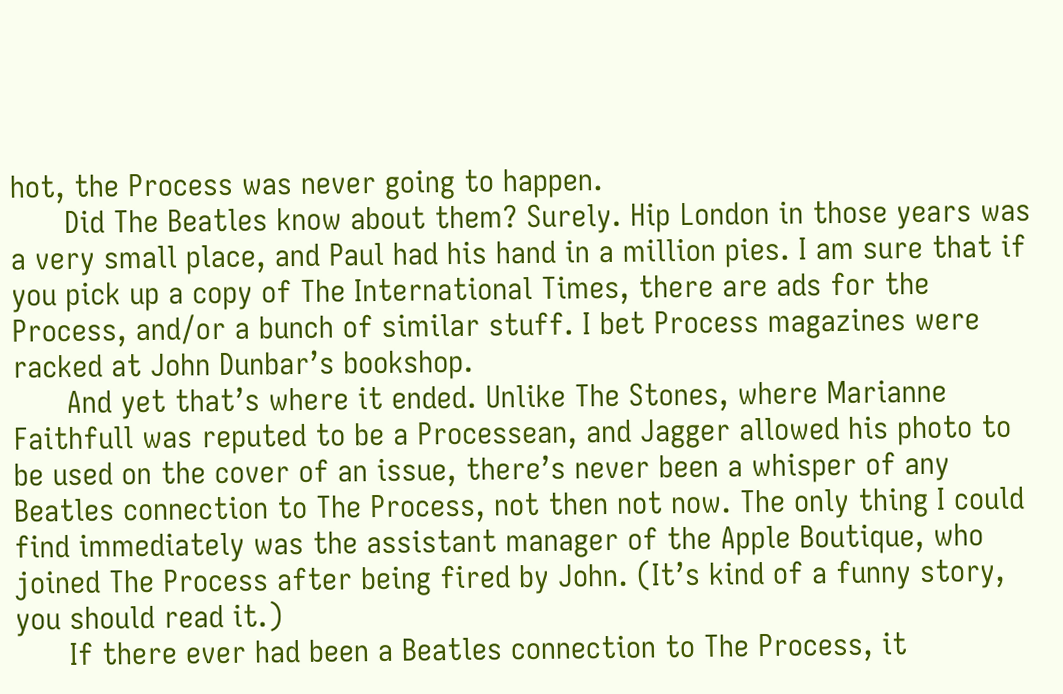hot, the Process was never going to happen.
      Did The Beatles know about them? Surely. Hip London in those years was a very small place, and Paul had his hand in a million pies. I am sure that if you pick up a copy of The International Times, there are ads for the Process, and/or a bunch of similar stuff. I bet Process magazines were racked at John Dunbar’s bookshop.
      And yet that’s where it ended. Unlike The Stones, where Marianne Faithfull was reputed to be a Processean, and Jagger allowed his photo to be used on the cover of an issue, there’s never been a whisper of any Beatles connection to The Process, not then not now. The only thing I could find immediately was the assistant manager of the Apple Boutique, who joined The Process after being fired by John. (It’s kind of a funny story, you should read it.)
      If there ever had been a Beatles connection to The Process, it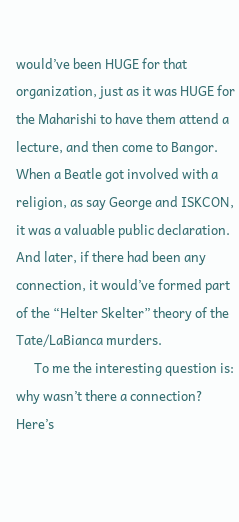would’ve been HUGE for that organization, just as it was HUGE for the Maharishi to have them attend a lecture, and then come to Bangor. When a Beatle got involved with a religion, as say George and ISKCON, it was a valuable public declaration. And later, if there had been any connection, it would’ve formed part of the “Helter Skelter” theory of the Tate/LaBianca murders.
      To me the interesting question is: why wasn’t there a connection? Here’s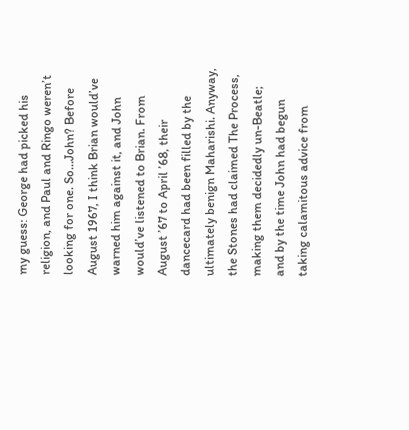my guess: George had picked his religion, and Paul and Ringo weren’t looking for one. So…John? Before August 1967, I think Brian would’ve warned him against it, and John would’ve listened to Brian. From August ’67 to April ’68, their dancecard had been filled by the ultimately benign Maharishi. Anyway, the Stones had claimed The Process, making them decidedly un-Beatle; and by the time John had begun taking calamitous advice from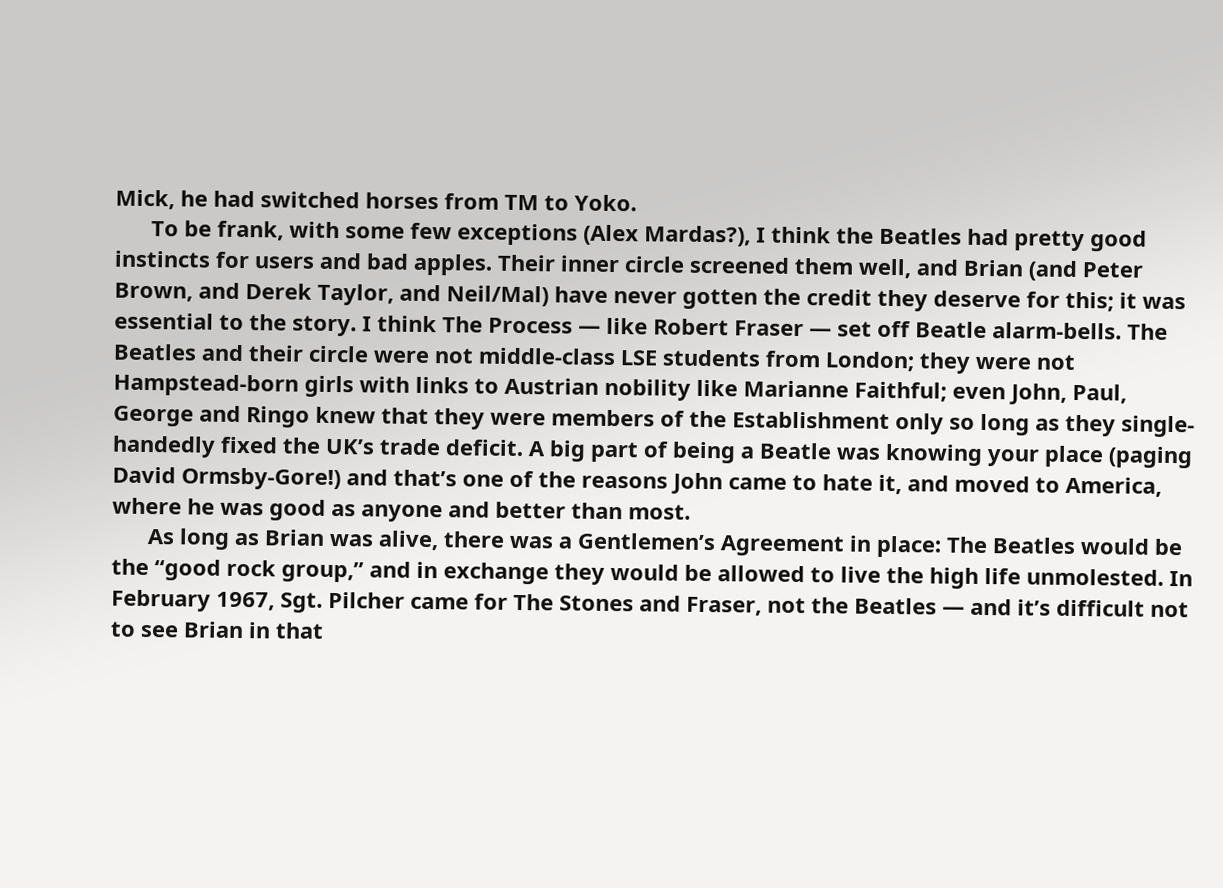Mick, he had switched horses from TM to Yoko.
      To be frank, with some few exceptions (Alex Mardas?), I think the Beatles had pretty good instincts for users and bad apples. Their inner circle screened them well, and Brian (and Peter Brown, and Derek Taylor, and Neil/Mal) have never gotten the credit they deserve for this; it was essential to the story. I think The Process — like Robert Fraser — set off Beatle alarm-bells. The Beatles and their circle were not middle-class LSE students from London; they were not Hampstead-born girls with links to Austrian nobility like Marianne Faithful; even John, Paul, George and Ringo knew that they were members of the Establishment only so long as they single-handedly fixed the UK’s trade deficit. A big part of being a Beatle was knowing your place (paging David Ormsby-Gore!) and that’s one of the reasons John came to hate it, and moved to America, where he was good as anyone and better than most.
      As long as Brian was alive, there was a Gentlemen’s Agreement in place: The Beatles would be the “good rock group,” and in exchange they would be allowed to live the high life unmolested. In February 1967, Sgt. Pilcher came for The Stones and Fraser, not the Beatles — and it’s difficult not to see Brian in that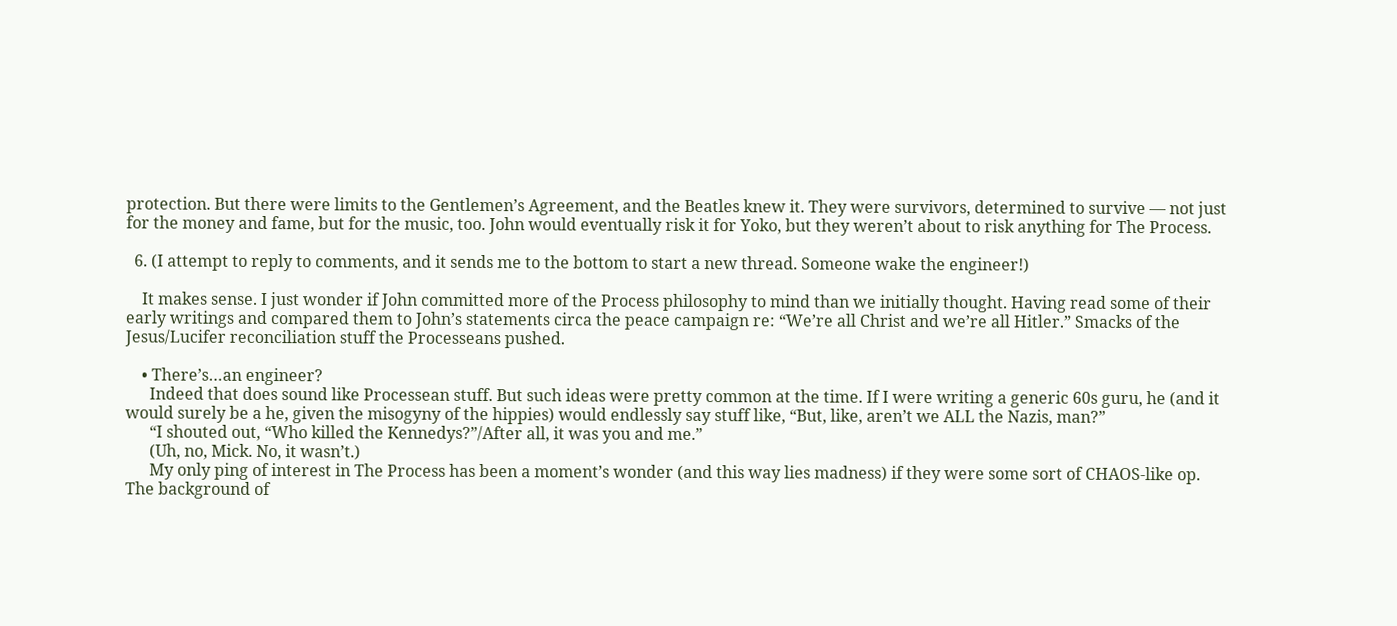protection. But there were limits to the Gentlemen’s Agreement, and the Beatles knew it. They were survivors, determined to survive — not just for the money and fame, but for the music, too. John would eventually risk it for Yoko, but they weren’t about to risk anything for The Process.

  6. (I attempt to reply to comments, and it sends me to the bottom to start a new thread. Someone wake the engineer!)

    It makes sense. I just wonder if John committed more of the Process philosophy to mind than we initially thought. Having read some of their early writings and compared them to John’s statements circa the peace campaign re: “We’re all Christ and we’re all Hitler.” Smacks of the Jesus/Lucifer reconciliation stuff the Processeans pushed.

    • There’s…an engineer?
      Indeed that does sound like Processean stuff. But such ideas were pretty common at the time. If I were writing a generic 60s guru, he (and it would surely be a he, given the misogyny of the hippies) would endlessly say stuff like, “But, like, aren’t we ALL the Nazis, man?”
      “I shouted out, “Who killed the Kennedys?”/After all, it was you and me.”
      (Uh, no, Mick. No, it wasn’t.)
      My only ping of interest in The Process has been a moment’s wonder (and this way lies madness) if they were some sort of CHAOS-like op. The background of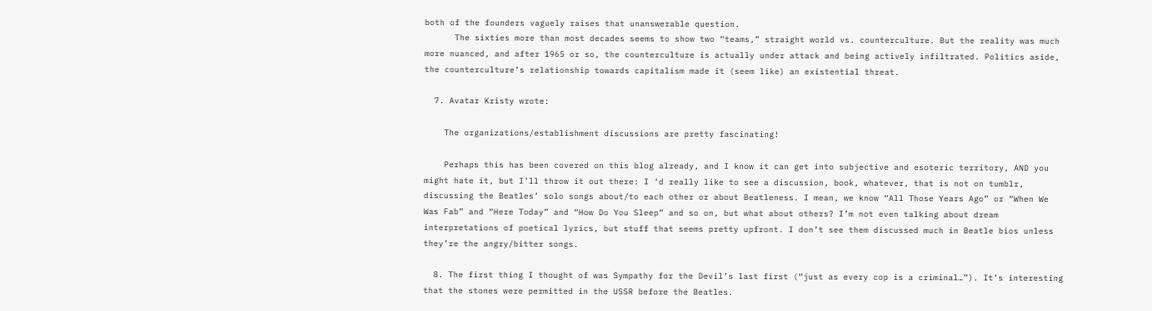both of the founders vaguely raises that unanswerable question.
      The sixties more than most decades seems to show two “teams,” straight world vs. counterculture. But the reality was much more nuanced, and after 1965 or so, the counterculture is actually under attack and being actively infiltrated. Politics aside, the counterculture’s relationship towards capitalism made it (seem like) an existential threat.

  7. Avatar Kristy wrote:

    The organizations/establishment discussions are pretty fascinating!

    Perhaps this has been covered on this blog already, and I know it can get into subjective and esoteric territory, AND you might hate it, but I’ll throw it out there: I ‘d really like to see a discussion, book, whatever, that is not on tumblr, discussing the Beatles’ solo songs about/to each other or about Beatleness. I mean, we know “All Those Years Ago” or “When We Was Fab” and “Here Today” and “How Do You Sleep” and so on, but what about others? I’m not even talking about dream interpretations of poetical lyrics, but stuff that seems pretty upfront. I don’t see them discussed much in Beatle bios unless they’re the angry/bitter songs.

  8. The first thing I thought of was Sympathy for the Devil’s last first (“just as every cop is a criminal…”). It’s interesting that the stones were permitted in the USSR before the Beatles.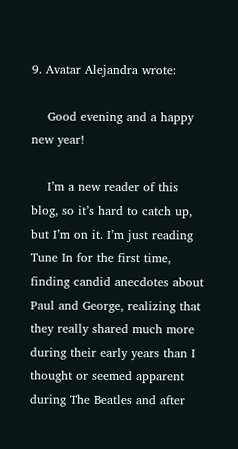9. Avatar Alejandra wrote:

    Good evening and a happy new year!

    I’m a new reader of this blog, so it’s hard to catch up, but I’m on it. I’m just reading Tune In for the first time, finding candid anecdotes about Paul and George, realizing that they really shared much more during their early years than I thought or seemed apparent during The Beatles and after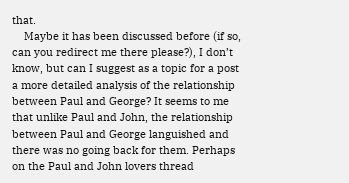that.
    Maybe it has been discussed before (if so, can you redirect me there please?), I don’t know, but can I suggest as a topic for a post a more detailed analysis of the relationship between Paul and George? It seems to me that unlike Paul and John, the relationship between Paul and George languished and there was no going back for them. Perhaps on the Paul and John lovers thread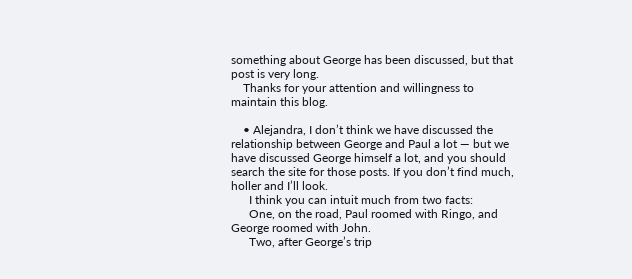something about George has been discussed, but that post is very long.
    Thanks for your attention and willingness to maintain this blog.

    • Alejandra, I don’t think we have discussed the relationship between George and Paul a lot — but we have discussed George himself a lot, and you should search the site for those posts. If you don’t find much, holler and I’ll look.
      I think you can intuit much from two facts:
      One, on the road, Paul roomed with Ringo, and George roomed with John.
      Two, after George’s trip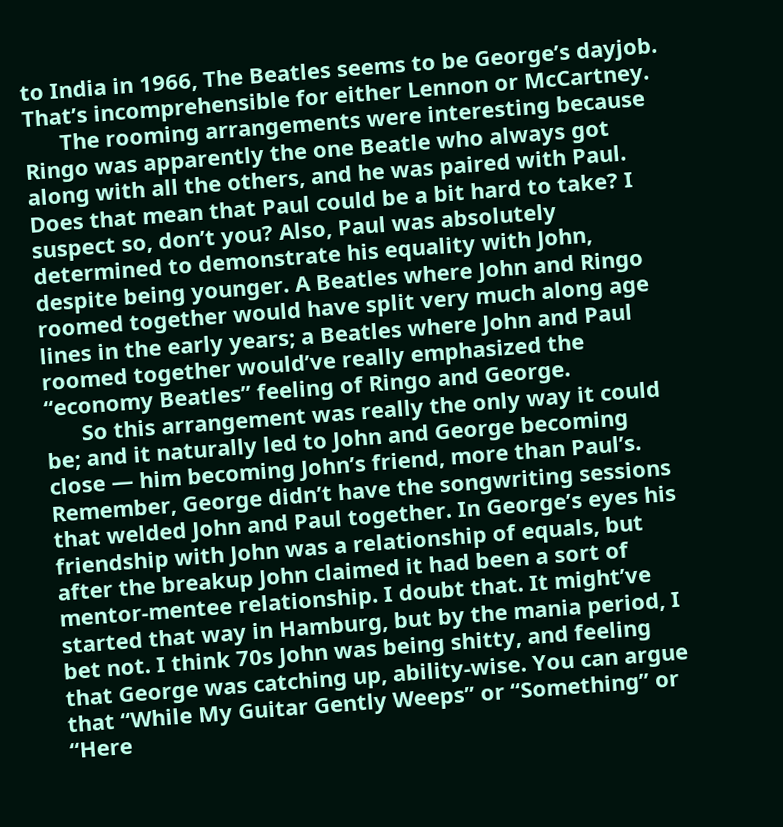to India in 1966, The Beatles seems to be George’s dayjob. That’s incomprehensible for either Lennon or McCartney.
      The rooming arrangements were interesting because Ringo was apparently the one Beatle who always got along with all the others, and he was paired with Paul. Does that mean that Paul could be a bit hard to take? I suspect so, don’t you? Also, Paul was absolutely determined to demonstrate his equality with John, despite being younger. A Beatles where John and Ringo roomed together would have split very much along age lines in the early years; a Beatles where John and Paul roomed together would’ve really emphasized the “economy Beatles” feeling of Ringo and George.
      So this arrangement was really the only way it could be; and it naturally led to John and George becoming close — him becoming John’s friend, more than Paul’s. Remember, George didn’t have the songwriting sessions that welded John and Paul together. In George’s eyes his friendship with John was a relationship of equals, but after the breakup John claimed it had been a sort of mentor-mentee relationship. I doubt that. It might’ve started that way in Hamburg, but by the mania period, I bet not. I think 70s John was being shitty, and feeling that George was catching up, ability-wise. You can argue that “While My Guitar Gently Weeps” or “Something” or “Here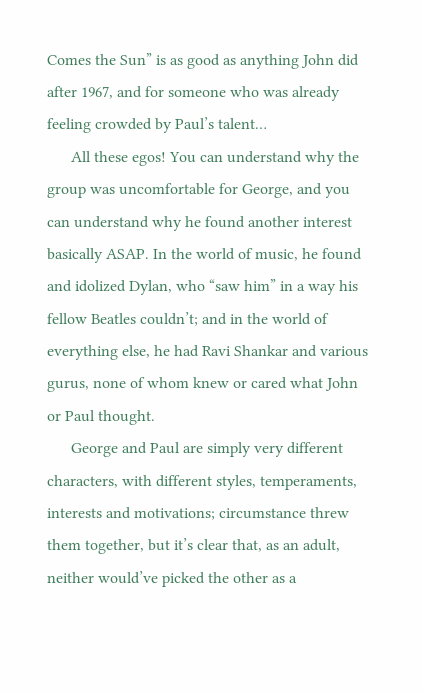Comes the Sun” is as good as anything John did after 1967, and for someone who was already feeling crowded by Paul’s talent…
      All these egos! You can understand why the group was uncomfortable for George, and you can understand why he found another interest basically ASAP. In the world of music, he found and idolized Dylan, who “saw him” in a way his fellow Beatles couldn’t; and in the world of everything else, he had Ravi Shankar and various gurus, none of whom knew or cared what John or Paul thought.
      George and Paul are simply very different characters, with different styles, temperaments, interests and motivations; circumstance threw them together, but it’s clear that, as an adult, neither would’ve picked the other as a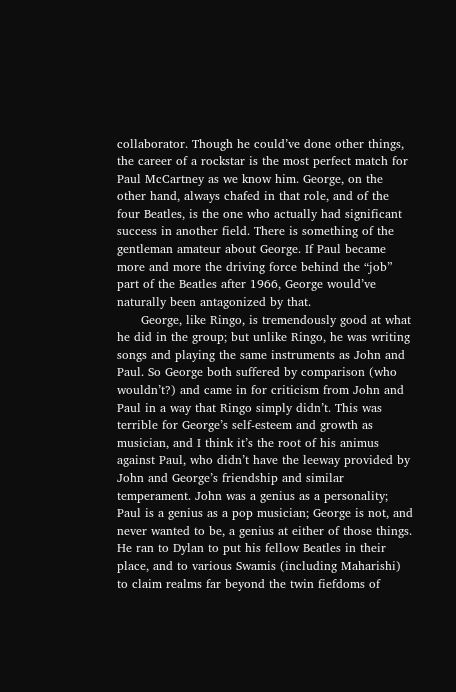collaborator. Though he could’ve done other things, the career of a rockstar is the most perfect match for Paul McCartney as we know him. George, on the other hand, always chafed in that role, and of the four Beatles, is the one who actually had significant success in another field. There is something of the gentleman amateur about George. If Paul became more and more the driving force behind the “job” part of the Beatles after 1966, George would’ve naturally been antagonized by that.
      George, like Ringo, is tremendously good at what he did in the group; but unlike Ringo, he was writing songs and playing the same instruments as John and Paul. So George both suffered by comparison (who wouldn’t?) and came in for criticism from John and Paul in a way that Ringo simply didn’t. This was terrible for George’s self-esteem and growth as musician, and I think it’s the root of his animus against Paul, who didn’t have the leeway provided by John and George’s friendship and similar temperament. John was a genius as a personality; Paul is a genius as a pop musician; George is not, and never wanted to be, a genius at either of those things. He ran to Dylan to put his fellow Beatles in their place, and to various Swamis (including Maharishi) to claim realms far beyond the twin fiefdoms of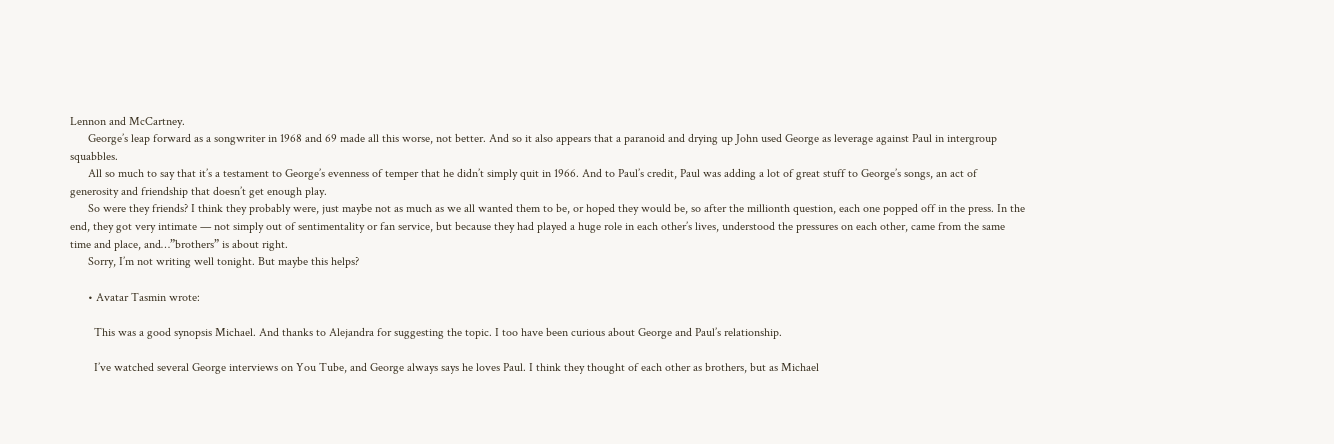Lennon and McCartney.
      George’s leap forward as a songwriter in 1968 and 69 made all this worse, not better. And so it also appears that a paranoid and drying up John used George as leverage against Paul in intergroup squabbles.
      All so much to say that it’s a testament to George’s evenness of temper that he didn’t simply quit in 1966. And to Paul’s credit, Paul was adding a lot of great stuff to George’s songs, an act of generosity and friendship that doesn’t get enough play.
      So were they friends? I think they probably were, just maybe not as much as we all wanted them to be, or hoped they would be, so after the millionth question, each one popped off in the press. In the end, they got very intimate — not simply out of sentimentality or fan service, but because they had played a huge role in each other’s lives, understood the pressures on each other, came from the same time and place, and…”brothers” is about right.
      Sorry, I’m not writing well tonight. But maybe this helps?

      • Avatar Tasmin wrote:

        This was a good synopsis Michael. And thanks to Alejandra for suggesting the topic. I too have been curious about George and Paul’s relationship.

        I’ve watched several George interviews on You Tube, and George always says he loves Paul. I think they thought of each other as brothers, but as Michael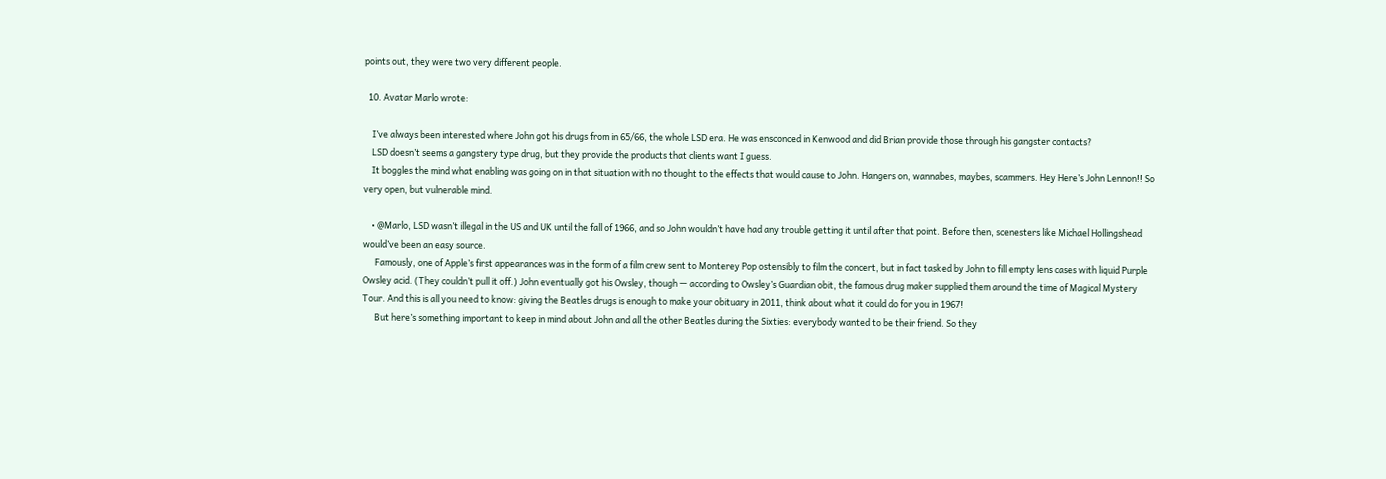points out, they were two very different people.

  10. Avatar Marlo wrote:

    I’ve always been interested where John got his drugs from in 65/66, the whole LSD era. He was ensconced in Kenwood and did Brian provide those through his gangster contacts?
    LSD doesn’t seems a gangstery type drug, but they provide the products that clients want I guess.
    It boggles the mind what enabling was going on in that situation with no thought to the effects that would cause to John. Hangers on, wannabes, maybes, scammers. Hey Here’s John Lennon!! So very open, but vulnerable mind.

    • @Marlo, LSD wasn’t illegal in the US and UK until the fall of 1966, and so John wouldn’t have had any trouble getting it until after that point. Before then, scenesters like Michael Hollingshead would’ve been an easy source.
      Famously, one of Apple’s first appearances was in the form of a film crew sent to Monterey Pop ostensibly to film the concert, but in fact tasked by John to fill empty lens cases with liquid Purple Owsley acid. (They couldn’t pull it off.) John eventually got his Owsley, though — according to Owsley’s Guardian obit, the famous drug maker supplied them around the time of Magical Mystery Tour. And this is all you need to know: giving the Beatles drugs is enough to make your obituary in 2011, think about what it could do for you in 1967!
      But here’s something important to keep in mind about John and all the other Beatles during the Sixties: everybody wanted to be their friend. So they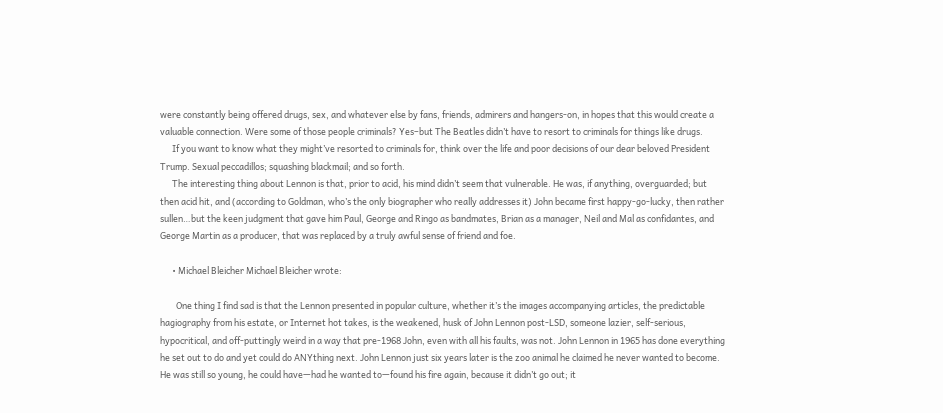were constantly being offered drugs, sex, and whatever else by fans, friends, admirers and hangers-on, in hopes that this would create a valuable connection. Were some of those people criminals? Yes–but The Beatles didn’t have to resort to criminals for things like drugs.
      If you want to know what they might’ve resorted to criminals for, think over the life and poor decisions of our dear beloved President Trump. Sexual peccadillos; squashing blackmail; and so forth.
      The interesting thing about Lennon is that, prior to acid, his mind didn’t seem that vulnerable. He was, if anything, overguarded; but then acid hit, and (according to Goldman, who’s the only biographer who really addresses it) John became first happy-go-lucky, then rather sullen…but the keen judgment that gave him Paul, George and Ringo as bandmates, Brian as a manager, Neil and Mal as confidantes, and George Martin as a producer, that was replaced by a truly awful sense of friend and foe.

      • Michael Bleicher Michael Bleicher wrote:

        One thing I find sad is that the Lennon presented in popular culture, whether it’s the images accompanying articles, the predictable hagiography from his estate, or Internet hot takes, is the weakened, husk of John Lennon post-LSD, someone lazier, self-serious, hypocritical, and off-puttingly weird in a way that pre-1968 John, even with all his faults, was not. John Lennon in 1965 has done everything he set out to do and yet could do ANYthing next. John Lennon just six years later is the zoo animal he claimed he never wanted to become. He was still so young, he could have—had he wanted to—found his fire again, because it didn’t go out; it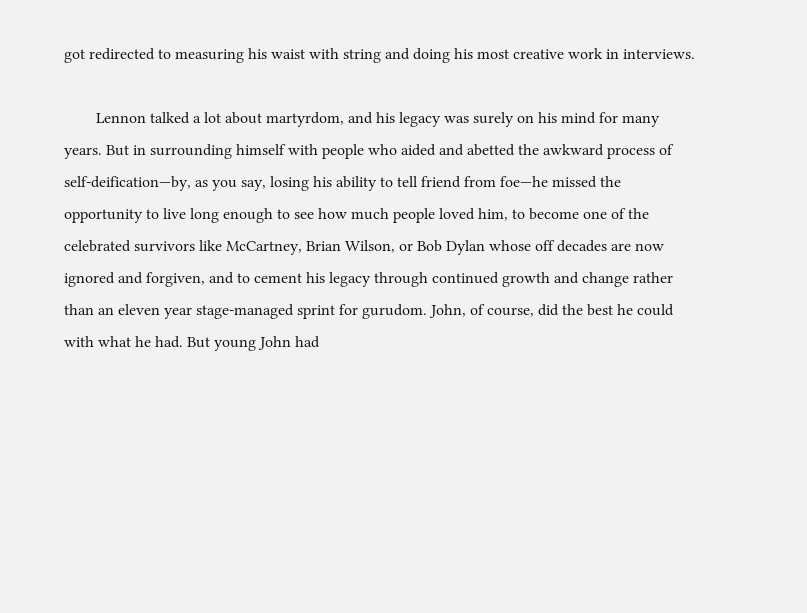got redirected to measuring his waist with string and doing his most creative work in interviews.

        Lennon talked a lot about martyrdom, and his legacy was surely on his mind for many years. But in surrounding himself with people who aided and abetted the awkward process of self-deification—by, as you say, losing his ability to tell friend from foe—he missed the opportunity to live long enough to see how much people loved him, to become one of the celebrated survivors like McCartney, Brian Wilson, or Bob Dylan whose off decades are now ignored and forgiven, and to cement his legacy through continued growth and change rather than an eleven year stage-managed sprint for gurudom. John, of course, did the best he could with what he had. But young John had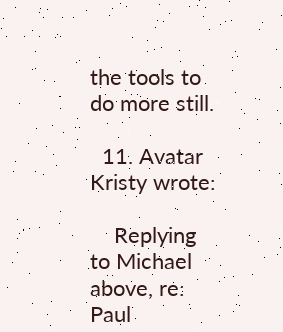the tools to do more still.

  11. Avatar Kristy wrote:

    Replying to Michael above, re: Paul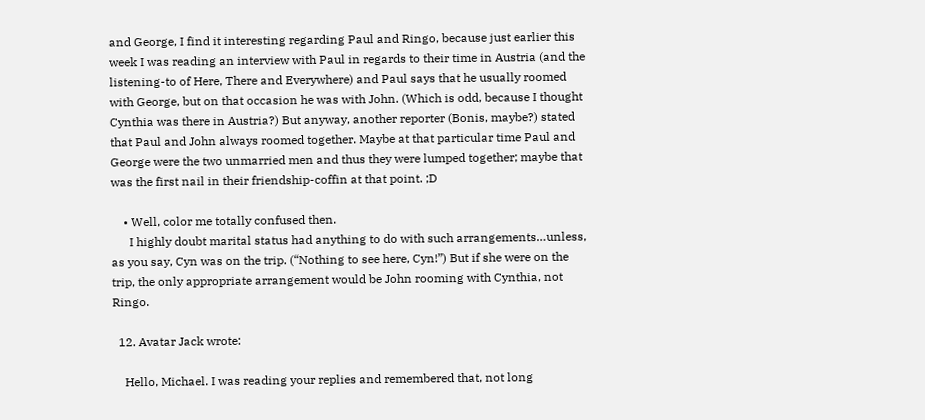and George, I find it interesting regarding Paul and Ringo, because just earlier this week I was reading an interview with Paul in regards to their time in Austria (and the listening-to of Here, There and Everywhere) and Paul says that he usually roomed with George, but on that occasion he was with John. (Which is odd, because I thought Cynthia was there in Austria?) But anyway, another reporter (Bonis, maybe?) stated that Paul and John always roomed together. Maybe at that particular time Paul and George were the two unmarried men and thus they were lumped together; maybe that was the first nail in their friendship-coffin at that point. ;D

    • Well, color me totally confused then.
      I highly doubt marital status had anything to do with such arrangements…unless, as you say, Cyn was on the trip. (“Nothing to see here, Cyn!”) But if she were on the trip, the only appropriate arrangement would be John rooming with Cynthia, not Ringo.

  12. Avatar Jack wrote:

    Hello, Michael. I was reading your replies and remembered that, not long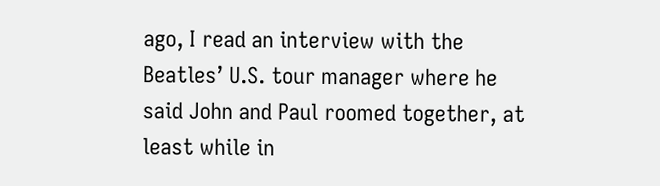ago, I read an interview with the Beatles’ U.S. tour manager where he said John and Paul roomed together, at least while in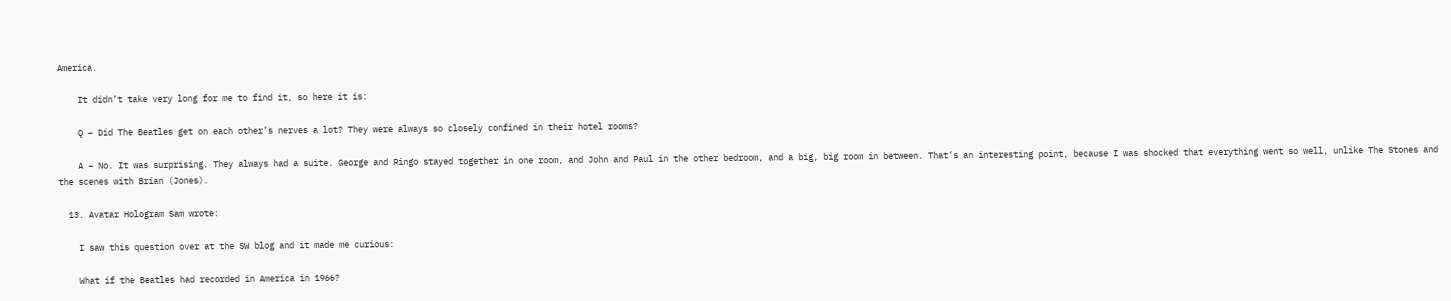America.

    It didn’t take very long for me to find it, so here it is:

    Q – Did The Beatles get on each other’s nerves a lot? They were always so closely confined in their hotel rooms?

    A – No. It was surprising. They always had a suite. George and Ringo stayed together in one room, and John and Paul in the other bedroom, and a big, big room in between. That’s an interesting point, because I was shocked that everything went so well, unlike The Stones and the scenes with Brian (Jones).

  13. Avatar Hologram Sam wrote:

    I saw this question over at the SW blog and it made me curious:

    What if the Beatles had recorded in America in 1966?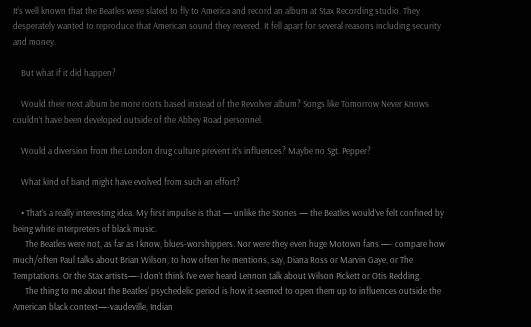It’s well known that the Beatles were slated to fly to America and record an album at Stax Recording studio. They desperately wanted to reproduce that American sound they revered. It fell apart for several reasons including security and money.

    But what if it did happen?

    Would their next album be more roots based instead of the Revolver album? Songs like Tomorrow Never Knows couldn’t have been developed outside of the Abbey Road personnel.

    Would a diversion from the London drug culture prevent it’s influences? Maybe no Sgt. Pepper?

    What kind of band might have evolved from such an effort?

    • That’s a really interesting idea. My first impulse is that — unlike the Stones — the Beatles would’ve felt confined by being white interpreters of black music.
      The Beatles were not, as far as I know, blues-worshippers. Nor were they even huge Motown fans —- compare how much/often Paul talks about Brian Wilson, to how often he mentions, say, Diana Ross or Marvin Gaye, or The Temptations. Or the Stax artists—-I don’t think I’ve ever heard Lennon talk about Wilson Pickett or Otis Redding.
      The thing to me about the Beatles’ psychedelic period is how it seemed to open them up to influences outside the American black context—-vaudeville, Indian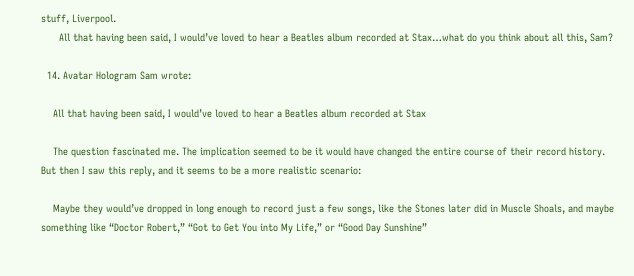stuff, Liverpool.
      All that having been said, I would’ve loved to hear a Beatles album recorded at Stax…what do you think about all this, Sam?

  14. Avatar Hologram Sam wrote:

    All that having been said, I would’ve loved to hear a Beatles album recorded at Stax

    The question fascinated me. The implication seemed to be it would have changed the entire course of their record history. But then I saw this reply, and it seems to be a more realistic scenario:

    Maybe they would’ve dropped in long enough to record just a few songs, like the Stones later did in Muscle Shoals, and maybe something like “Doctor Robert,” “Got to Get You into My Life,” or “Good Day Sunshine”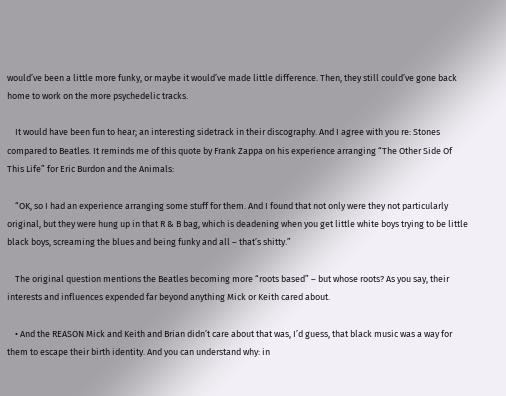would’ve been a little more funky, or maybe it would’ve made little difference. Then, they still could’ve gone back home to work on the more psychedelic tracks.

    It would have been fun to hear; an interesting sidetrack in their discography. And I agree with you re: Stones compared to Beatles. It reminds me of this quote by Frank Zappa on his experience arranging “The Other Side Of This Life” for Eric Burdon and the Animals:

    “OK, so I had an experience arranging some stuff for them. And I found that not only were they not particularly original, but they were hung up in that R & B bag, which is deadening when you get little white boys trying to be little black boys, screaming the blues and being funky and all – that’s shitty.”

    The original question mentions the Beatles becoming more “roots based” – but whose roots? As you say, their interests and influences expended far beyond anything Mick or Keith cared about.

    • And the REASON Mick and Keith and Brian didn’t care about that was, I’d guess, that black music was a way for them to escape their birth identity. And you can understand why: in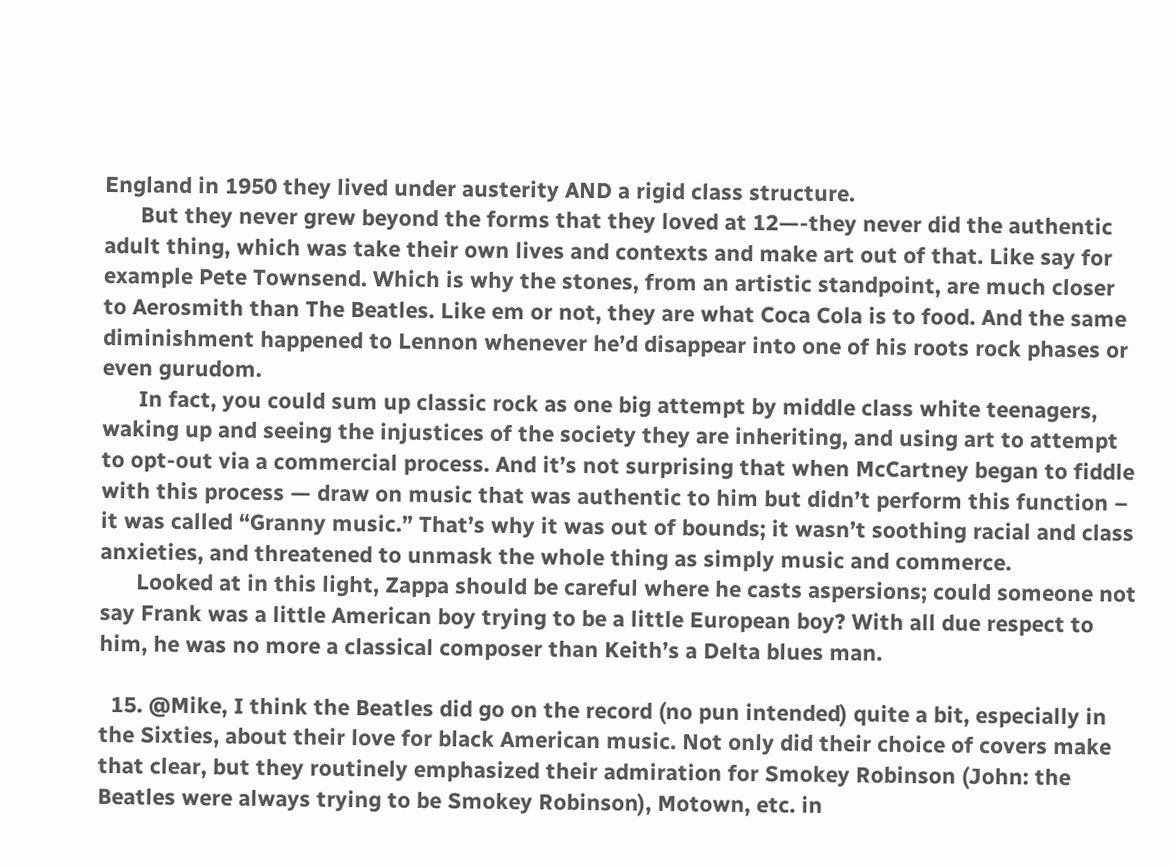England in 1950 they lived under austerity AND a rigid class structure.
      But they never grew beyond the forms that they loved at 12—-they never did the authentic adult thing, which was take their own lives and contexts and make art out of that. Like say for example Pete Townsend. Which is why the stones, from an artistic standpoint, are much closer to Aerosmith than The Beatles. Like em or not, they are what Coca Cola is to food. And the same diminishment happened to Lennon whenever he’d disappear into one of his roots rock phases or even gurudom.
      In fact, you could sum up classic rock as one big attempt by middle class white teenagers, waking up and seeing the injustices of the society they are inheriting, and using art to attempt to opt-out via a commercial process. And it’s not surprising that when McCartney began to fiddle with this process — draw on music that was authentic to him but didn’t perform this function – it was called “Granny music.” That’s why it was out of bounds; it wasn’t soothing racial and class anxieties, and threatened to unmask the whole thing as simply music and commerce.
      Looked at in this light, Zappa should be careful where he casts aspersions; could someone not say Frank was a little American boy trying to be a little European boy? With all due respect to him, he was no more a classical composer than Keith’s a Delta blues man.

  15. @Mike, I think the Beatles did go on the record (no pun intended) quite a bit, especially in the Sixties, about their love for black American music. Not only did their choice of covers make that clear, but they routinely emphasized their admiration for Smokey Robinson (John: the Beatles were always trying to be Smokey Robinson), Motown, etc. in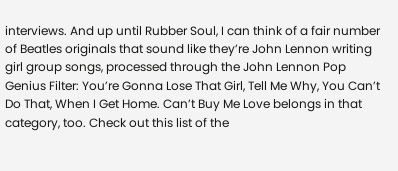interviews. And up until Rubber Soul, I can think of a fair number of Beatles originals that sound like they’re John Lennon writing girl group songs, processed through the John Lennon Pop Genius Filter: You’re Gonna Lose That Girl, Tell Me Why, You Can’t Do That, When I Get Home. Can’t Buy Me Love belongs in that category, too. Check out this list of the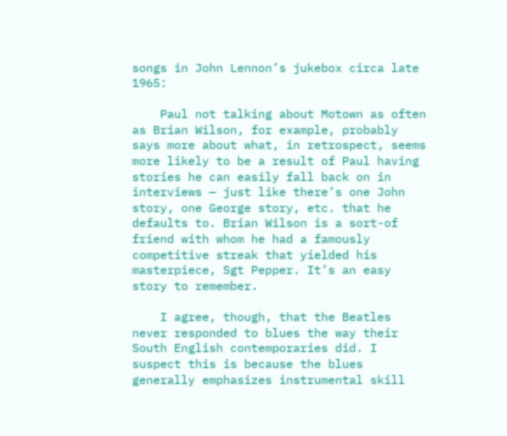songs in John Lennon’s jukebox circa late 1965:

    Paul not talking about Motown as often as Brian Wilson, for example, probably says more about what, in retrospect, seems more likely to be a result of Paul having stories he can easily fall back on in interviews — just like there’s one John story, one George story, etc. that he defaults to. Brian Wilson is a sort-of friend with whom he had a famously competitive streak that yielded his masterpiece, Sgt Pepper. It’s an easy story to remember.

    I agree, though, that the Beatles never responded to blues the way their South English contemporaries did. I suspect this is because the blues generally emphasizes instrumental skill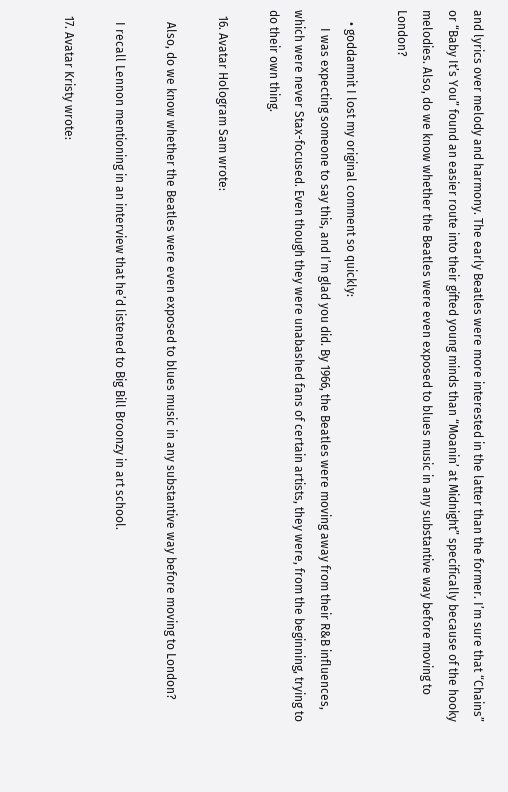and lyrics over melody and harmony. The early Beatles were more interested in the latter than the former. I’m sure that “Chains” or “Baby It’s You” found an easier route into their gifted young minds than “Moanin’ at Midnight” specifically because of the hooky melodies. Also, do we know whether the Beatles were even exposed to blues music in any substantive way before moving to London?

    • goddamnit I lost my original comment so quickly:
      I was expecting someone to say this, and I’m glad you did. By 1966, the Beatles were moving away from their R&B influences, which were never Stax-focused. Even though they were unabashed fans of certain artists, they were, from the beginning, trying to do their own thing.

  16. Avatar Hologram Sam wrote:

    Also, do we know whether the Beatles were even exposed to blues music in any substantive way before moving to London?

    I recall Lennon mentioning in an interview that he’d listened to Big Bill Broonzy in art school.

  17. Avatar Kristy wrote: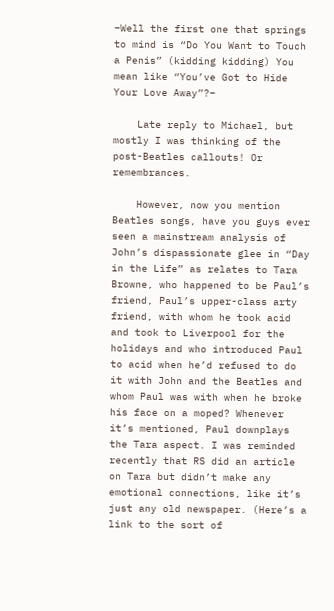–Well the first one that springs to mind is “Do You Want to Touch a Penis” (kidding kidding) You mean like “You’ve Got to Hide Your Love Away”?–

    Late reply to Michael, but mostly I was thinking of the post-Beatles callouts! Or remembrances.

    However, now you mention Beatles songs, have you guys ever seen a mainstream analysis of John’s dispassionate glee in “Day in the Life” as relates to Tara Browne, who happened to be Paul’s friend, Paul’s upper-class arty friend, with whom he took acid and took to Liverpool for the holidays and who introduced Paul to acid when he’d refused to do it with John and the Beatles and whom Paul was with when he broke his face on a moped? Whenever it’s mentioned, Paul downplays the Tara aspect. I was reminded recently that RS did an article on Tara but didn’t make any emotional connections, like it’s just any old newspaper. (Here’s a link to the sort of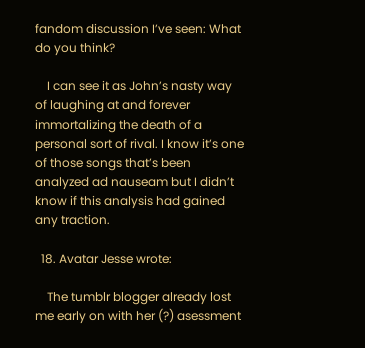fandom discussion I’ve seen: What do you think?

    I can see it as John’s nasty way of laughing at and forever immortalizing the death of a personal sort of rival. I know it’s one of those songs that’s been analyzed ad nauseam but I didn’t know if this analysis had gained any traction.

  18. Avatar Jesse wrote:

    The tumblr blogger already lost me early on with her (?) asessment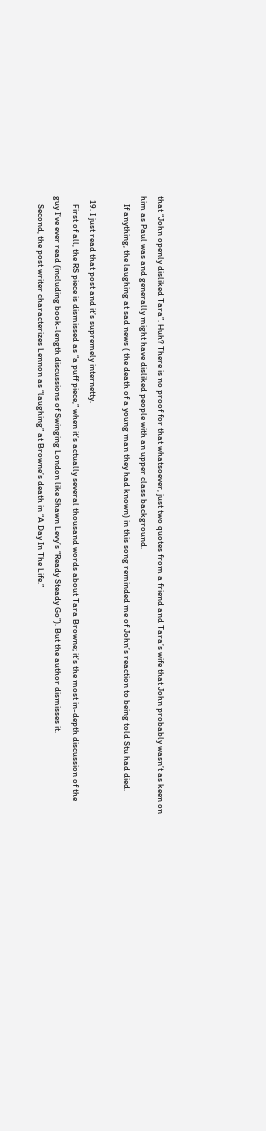that “John openly disliked Tara”. Huh? There is no proof for that whatsoever, just two quotes from a friend and Tara’s wife that John probably wasn’t as keen on him as Paul was and generally might have disliked people with an upper class background.
    If anything, the laughing at sad news ( the death of a young man they had known) in this song reminded me of John’s reaction to being told Stu had died.

  19. I just read that post and it’s supremely internetty.
    First of all, the RS piece is dismissed as “a puff piece,” when it’s actually several thousand words about Tara Browne; it’s the most in-depth discussion of the guy I’ve ever read (including book-length discussions of Swinging London like Shawn Levy’s “Ready Steady Go”). But the author dismisses it.
    Second, the post writer characterizes Lennon as “laughing” at Browne’s death in “A Day In The Life.”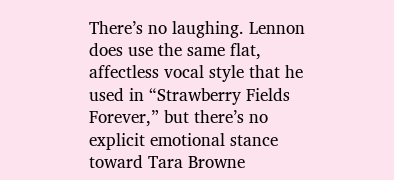There’s no laughing. Lennon does use the same flat, affectless vocal style that he used in “Strawberry Fields Forever,” but there’s no explicit emotional stance toward Tara Browne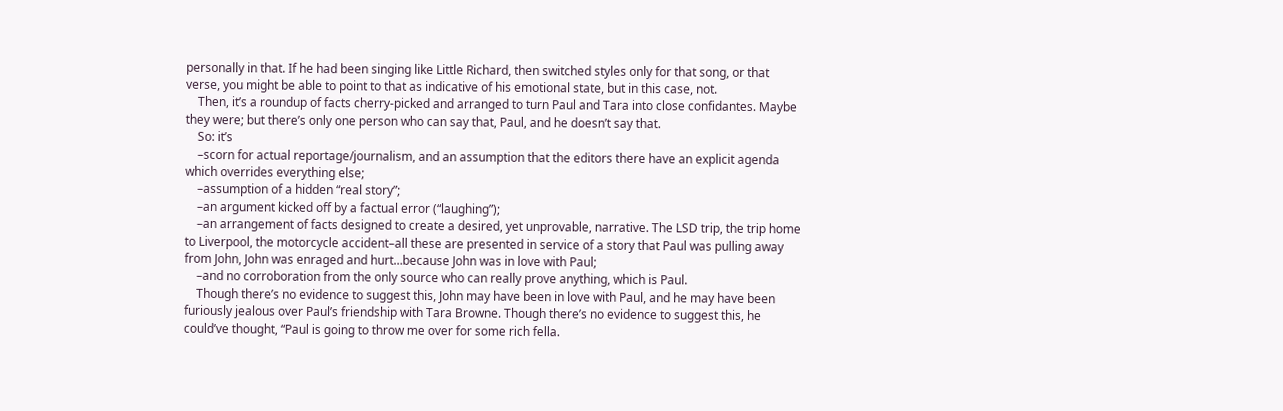personally in that. If he had been singing like Little Richard, then switched styles only for that song, or that verse, you might be able to point to that as indicative of his emotional state, but in this case, not.
    Then, it’s a roundup of facts cherry-picked and arranged to turn Paul and Tara into close confidantes. Maybe they were; but there’s only one person who can say that, Paul, and he doesn’t say that.
    So: it’s
    –scorn for actual reportage/journalism, and an assumption that the editors there have an explicit agenda which overrides everything else;
    –assumption of a hidden “real story”;
    –an argument kicked off by a factual error (“laughing”);
    –an arrangement of facts designed to create a desired, yet unprovable, narrative. The LSD trip, the trip home to Liverpool, the motorcycle accident–all these are presented in service of a story that Paul was pulling away from John, John was enraged and hurt…because John was in love with Paul;
    –and no corroboration from the only source who can really prove anything, which is Paul.
    Though there’s no evidence to suggest this, John may have been in love with Paul, and he may have been furiously jealous over Paul’s friendship with Tara Browne. Though there’s no evidence to suggest this, he could’ve thought, “Paul is going to throw me over for some rich fella.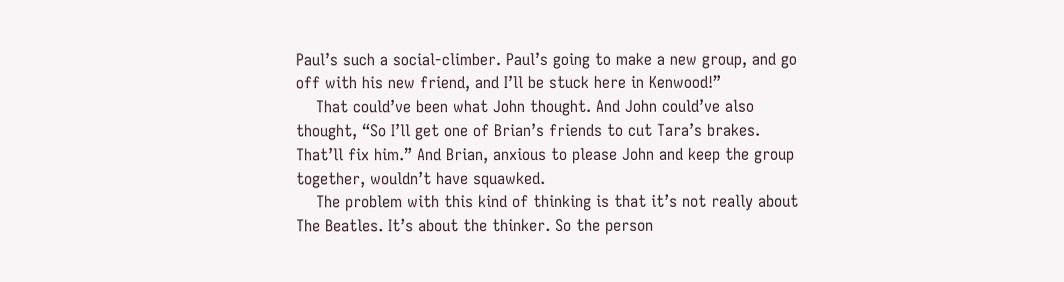Paul’s such a social-climber. Paul’s going to make a new group, and go off with his new friend, and I’ll be stuck here in Kenwood!”
    That could’ve been what John thought. And John could’ve also thought, “So I’ll get one of Brian’s friends to cut Tara’s brakes. That’ll fix him.” And Brian, anxious to please John and keep the group together, wouldn’t have squawked.
    The problem with this kind of thinking is that it’s not really about The Beatles. It’s about the thinker. So the person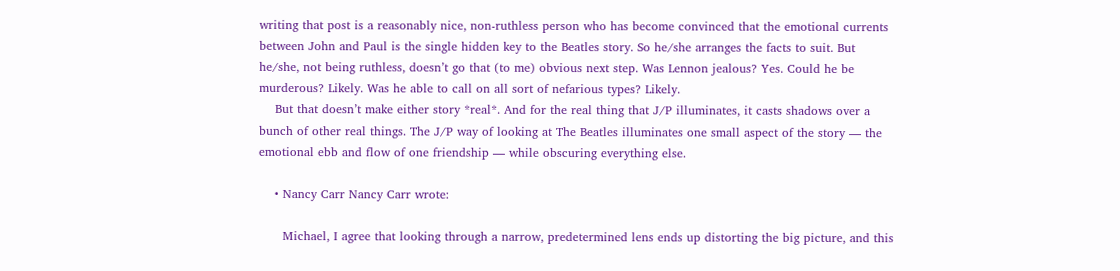writing that post is a reasonably nice, non-ruthless person who has become convinced that the emotional currents between John and Paul is the single hidden key to the Beatles story. So he/she arranges the facts to suit. But he/she, not being ruthless, doesn’t go that (to me) obvious next step. Was Lennon jealous? Yes. Could he be murderous? Likely. Was he able to call on all sort of nefarious types? Likely.
    But that doesn’t make either story *real*. And for the real thing that J/P illuminates, it casts shadows over a bunch of other real things. The J/P way of looking at The Beatles illuminates one small aspect of the story — the emotional ebb and flow of one friendship — while obscuring everything else.

    • Nancy Carr Nancy Carr wrote:

      Michael, I agree that looking through a narrow, predetermined lens ends up distorting the big picture, and this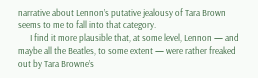narrative about Lennon’s putative jealousy of Tara Brown seems to me to fall into that category.
      I find it more plausible that, at some level, Lennon — and maybe all the Beatles, to some extent — were rather freaked out by Tara Browne’s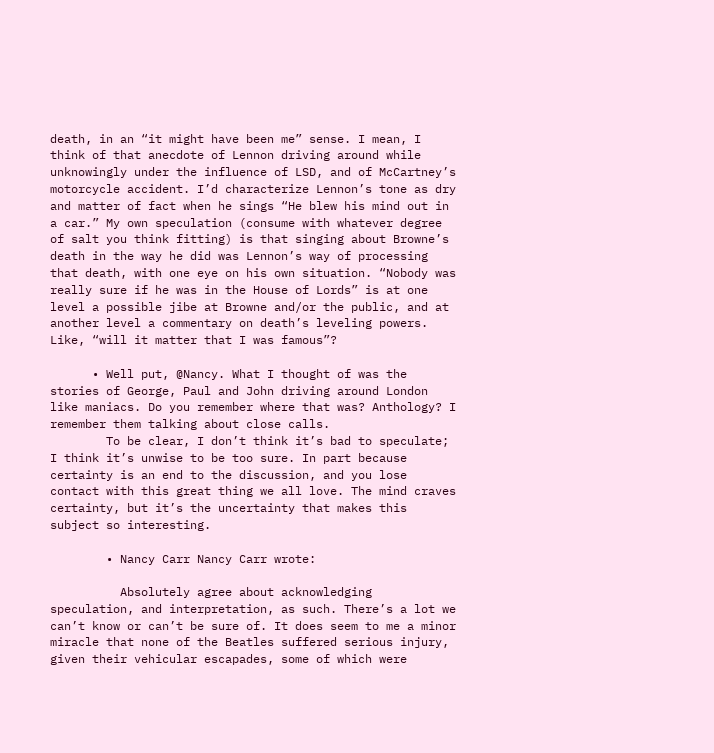death, in an “it might have been me” sense. I mean, I think of that anecdote of Lennon driving around while unknowingly under the influence of LSD, and of McCartney’s motorcycle accident. I’d characterize Lennon’s tone as dry and matter of fact when he sings “He blew his mind out in a car.” My own speculation (consume with whatever degree of salt you think fitting) is that singing about Browne’s death in the way he did was Lennon’s way of processing that death, with one eye on his own situation. “Nobody was really sure if he was in the House of Lords” is at one level a possible jibe at Browne and/or the public, and at another level a commentary on death’s leveling powers. Like, “will it matter that I was famous”?

      • Well put, @Nancy. What I thought of was the stories of George, Paul and John driving around London like maniacs. Do you remember where that was? Anthology? I remember them talking about close calls.
        To be clear, I don’t think it’s bad to speculate; I think it’s unwise to be too sure. In part because certainty is an end to the discussion, and you lose contact with this great thing we all love. The mind craves certainty, but it’s the uncertainty that makes this subject so interesting.

        • Nancy Carr Nancy Carr wrote:

          Absolutely agree about acknowledging speculation, and interpretation, as such. There’s a lot we can’t know or can’t be sure of. It does seem to me a minor miracle that none of the Beatles suffered serious injury, given their vehicular escapades, some of which were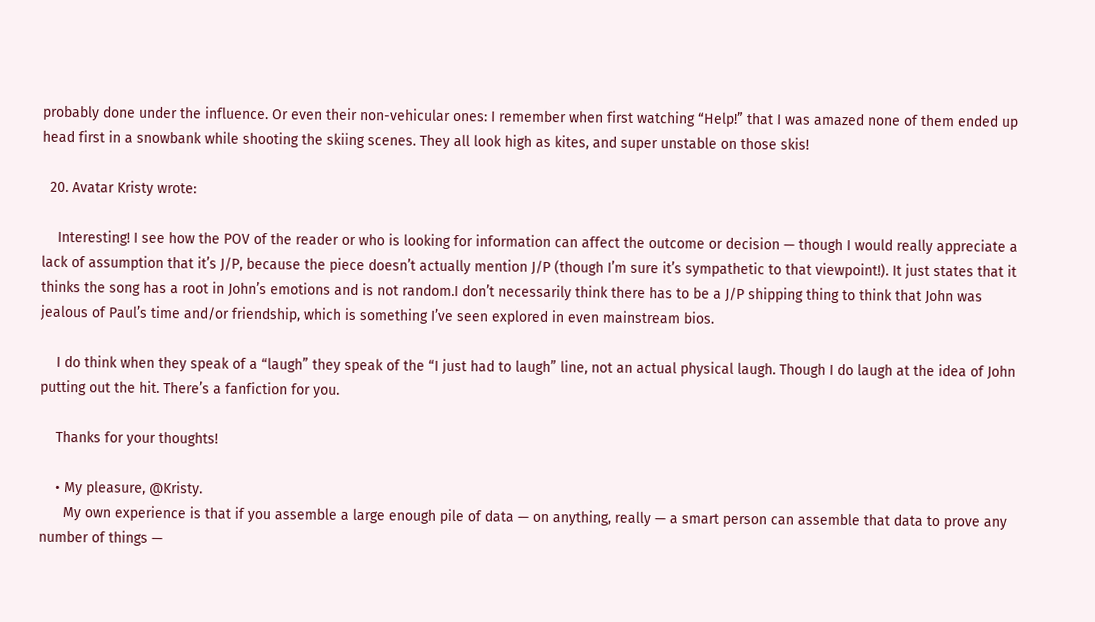probably done under the influence. Or even their non-vehicular ones: I remember when first watching “Help!” that I was amazed none of them ended up head first in a snowbank while shooting the skiing scenes. They all look high as kites, and super unstable on those skis!

  20. Avatar Kristy wrote:

    Interesting! I see how the POV of the reader or who is looking for information can affect the outcome or decision — though I would really appreciate a lack of assumption that it’s J/P, because the piece doesn’t actually mention J/P (though I’m sure it’s sympathetic to that viewpoint!). It just states that it thinks the song has a root in John’s emotions and is not random.I don’t necessarily think there has to be a J/P shipping thing to think that John was jealous of Paul’s time and/or friendship, which is something I’ve seen explored in even mainstream bios.

    I do think when they speak of a “laugh” they speak of the “I just had to laugh” line, not an actual physical laugh. Though I do laugh at the idea of John putting out the hit. There’s a fanfiction for you.

    Thanks for your thoughts!

    • My pleasure, @Kristy.
      My own experience is that if you assemble a large enough pile of data — on anything, really — a smart person can assemble that data to prove any number of things —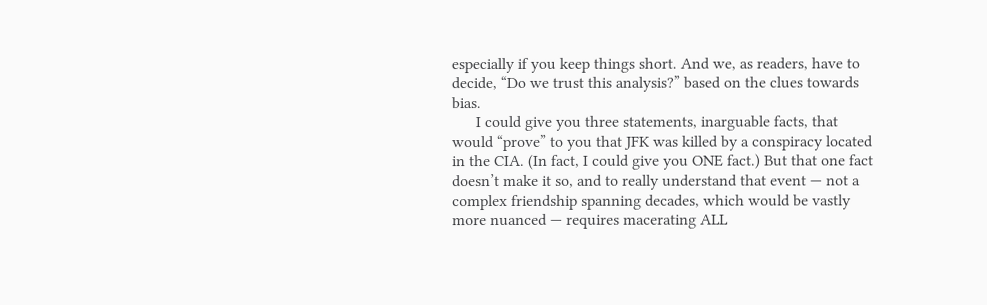especially if you keep things short. And we, as readers, have to decide, “Do we trust this analysis?” based on the clues towards bias.
      I could give you three statements, inarguable facts, that would “prove” to you that JFK was killed by a conspiracy located in the CIA. (In fact, I could give you ONE fact.) But that one fact doesn’t make it so, and to really understand that event — not a complex friendship spanning decades, which would be vastly more nuanced — requires macerating ALL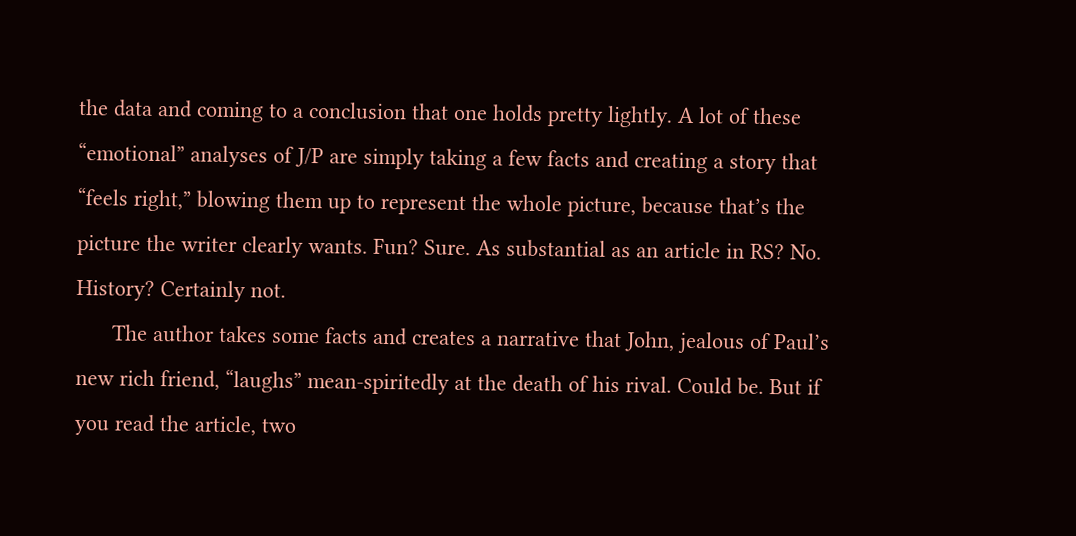the data and coming to a conclusion that one holds pretty lightly. A lot of these “emotional” analyses of J/P are simply taking a few facts and creating a story that “feels right,” blowing them up to represent the whole picture, because that’s the picture the writer clearly wants. Fun? Sure. As substantial as an article in RS? No. History? Certainly not.
      The author takes some facts and creates a narrative that John, jealous of Paul’s new rich friend, “laughs” mean-spiritedly at the death of his rival. Could be. But if you read the article, two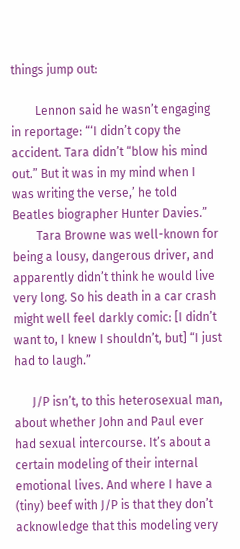things jump out:

        Lennon said he wasn’t engaging in reportage: “‘I didn’t copy the accident. Tara didn’t “blow his mind out.” But it was in my mind when I was writing the verse,’ he told Beatles biographer Hunter Davies.”
        Tara Browne was well-known for being a lousy, dangerous driver, and apparently didn’t think he would live very long. So his death in a car crash might well feel darkly comic: [I didn’t want to, I knew I shouldn’t, but] “I just had to laugh.”

      J/P isn’t, to this heterosexual man, about whether John and Paul ever had sexual intercourse. It’s about a certain modeling of their internal emotional lives. And where I have a (tiny) beef with J/P is that they don’t acknowledge that this modeling very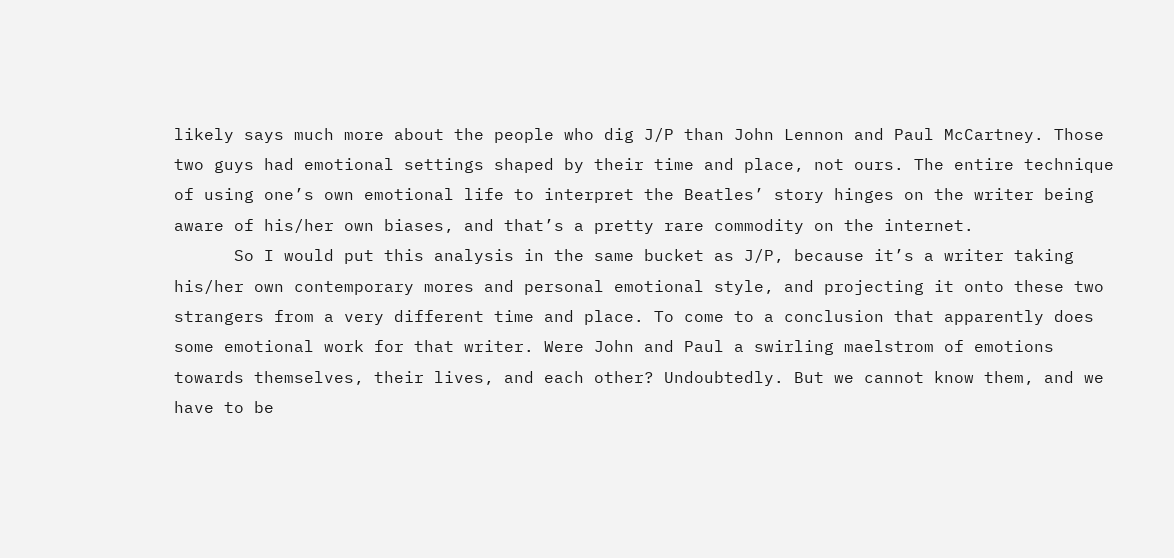likely says much more about the people who dig J/P than John Lennon and Paul McCartney. Those two guys had emotional settings shaped by their time and place, not ours. The entire technique of using one’s own emotional life to interpret the Beatles’ story hinges on the writer being aware of his/her own biases, and that’s a pretty rare commodity on the internet.
      So I would put this analysis in the same bucket as J/P, because it’s a writer taking his/her own contemporary mores and personal emotional style, and projecting it onto these two strangers from a very different time and place. To come to a conclusion that apparently does some emotional work for that writer. Were John and Paul a swirling maelstrom of emotions towards themselves, their lives, and each other? Undoubtedly. But we cannot know them, and we have to be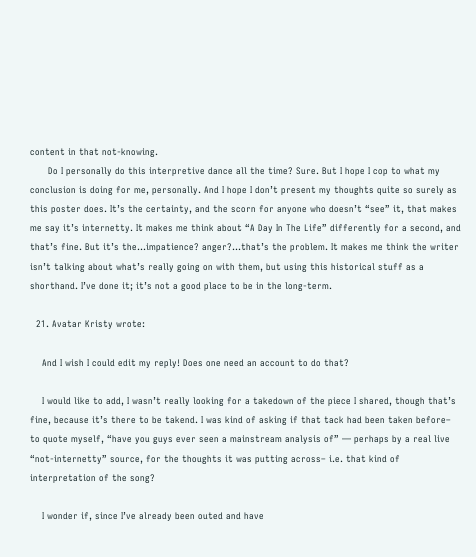content in that not-knowing.
      Do I personally do this interpretive dance all the time? Sure. But I hope I cop to what my conclusion is doing for me, personally. And I hope I don’t present my thoughts quite so surely as this poster does. It’s the certainty, and the scorn for anyone who doesn’t “see” it, that makes me say it’s internetty. It makes me think about “A Day In The Life” differently for a second, and that’s fine. But it’s the…impatience? anger?…that’s the problem. It makes me think the writer isn’t talking about what’s really going on with them, but using this historical stuff as a shorthand. I’ve done it; it’s not a good place to be in the long-term.

  21. Avatar Kristy wrote:

    And I wish I could edit my reply! Does one need an account to do that?

    I would like to add, I wasn’t really looking for a takedown of the piece I shared, though that’s fine, because it’s there to be takend. I was kind of asking if that tack had been taken before– to quote myself, “have you guys ever seen a mainstream analysis of” — perhaps by a real live “not-internetty” source, for the thoughts it was putting across– i.e. that kind of interpretation of the song?

    I wonder if, since I’ve already been outed and have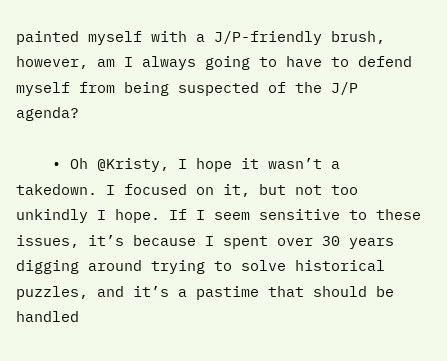painted myself with a J/P-friendly brush, however, am I always going to have to defend myself from being suspected of the J/P agenda?

    • Oh @Kristy, I hope it wasn’t a takedown. I focused on it, but not too unkindly I hope. If I seem sensitive to these issues, it’s because I spent over 30 years digging around trying to solve historical puzzles, and it’s a pastime that should be handled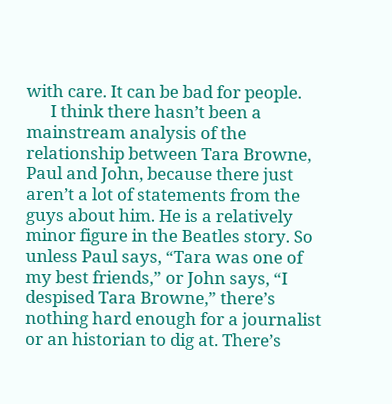with care. It can be bad for people.
      I think there hasn’t been a mainstream analysis of the relationship between Tara Browne, Paul and John, because there just aren’t a lot of statements from the guys about him. He is a relatively minor figure in the Beatles story. So unless Paul says, “Tara was one of my best friends,” or John says, “I despised Tara Browne,” there’s nothing hard enough for a journalist or an historian to dig at. There’s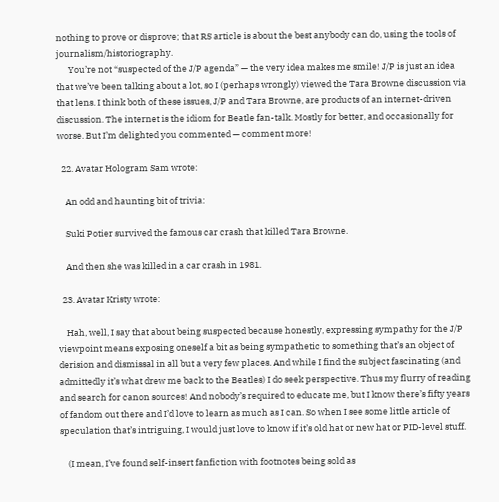nothing to prove or disprove; that RS article is about the best anybody can do, using the tools of journalism/historiography.
      You’re not “suspected of the J/P agenda” — the very idea makes me smile! J/P is just an idea that we’ve been talking about a lot, so I (perhaps wrongly) viewed the Tara Browne discussion via that lens. I think both of these issues, J/P and Tara Browne, are products of an internet-driven discussion. The internet is the idiom for Beatle fan-talk. Mostly for better, and occasionally for worse. But I’m delighted you commented — comment more!

  22. Avatar Hologram Sam wrote:

    An odd and haunting bit of trivia:

    Suki Potier survived the famous car crash that killed Tara Browne.

    And then she was killed in a car crash in 1981.

  23. Avatar Kristy wrote:

    Hah, well, I say that about being suspected because honestly, expressing sympathy for the J/P viewpoint means exposing oneself a bit as being sympathetic to something that’s an object of derision and dismissal in all but a very few places. And while I find the subject fascinating (and admittedly it’s what drew me back to the Beatles) I do seek perspective. Thus my flurry of reading and search for canon sources! And nobody’s required to educate me, but I know there’s fifty years of fandom out there and I’d love to learn as much as I can. So when I see some little article of speculation that’s intriguing, I would just love to know if it’s old hat or new hat or PID-level stuff.

    (I mean, I’ve found self-insert fanfiction with footnotes being sold as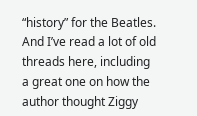“history” for the Beatles. And I’ve read a lot of old threads here, including a great one on how the author thought Ziggy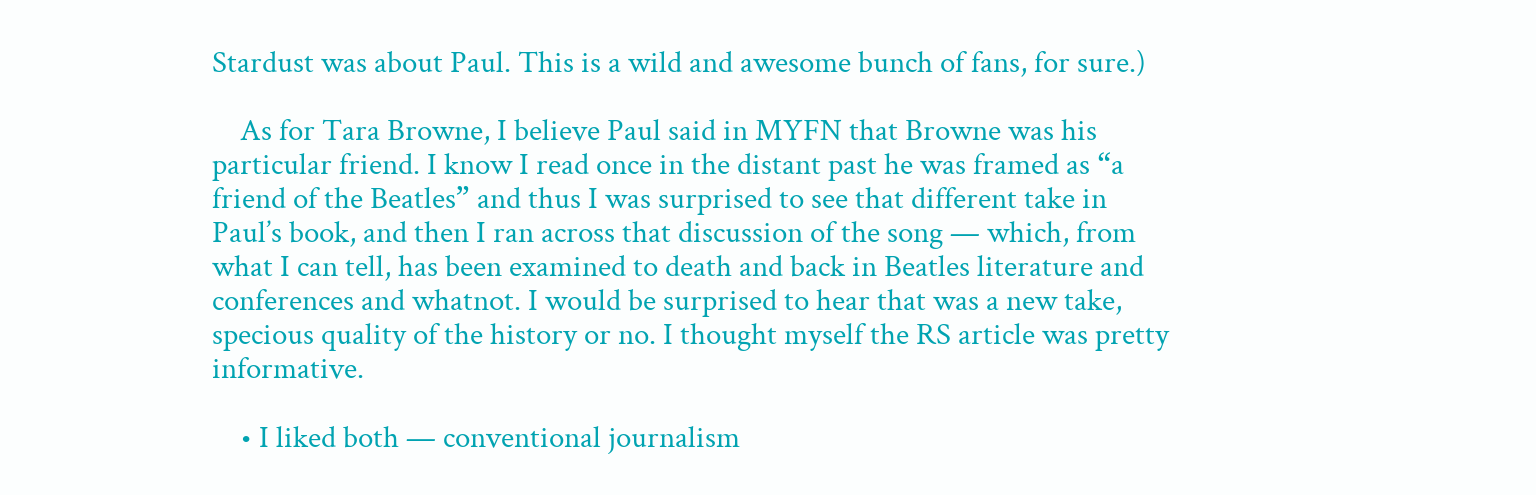Stardust was about Paul. This is a wild and awesome bunch of fans, for sure.)

    As for Tara Browne, I believe Paul said in MYFN that Browne was his particular friend. I know I read once in the distant past he was framed as “a friend of the Beatles” and thus I was surprised to see that different take in Paul’s book, and then I ran across that discussion of the song — which, from what I can tell, has been examined to death and back in Beatles literature and conferences and whatnot. I would be surprised to hear that was a new take, specious quality of the history or no. I thought myself the RS article was pretty informative.

    • I liked both — conventional journalism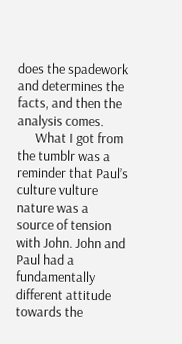does the spadework and determines the facts, and then the analysis comes.
      What I got from the tumblr was a reminder that Paul’s culture vulture nature was a source of tension with John. John and Paul had a fundamentally different attitude towards the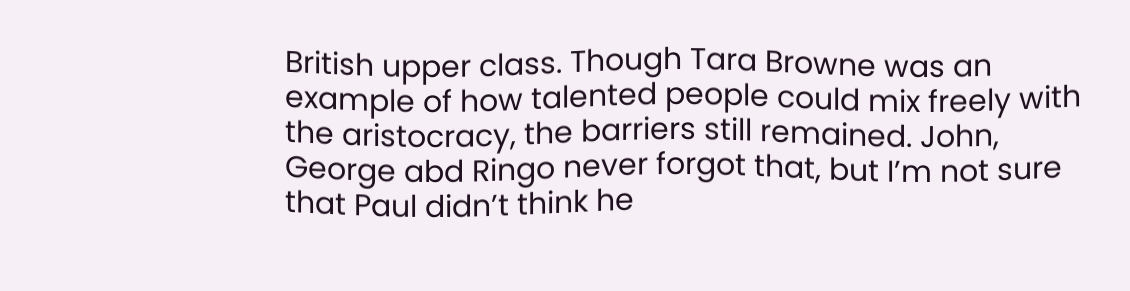British upper class. Though Tara Browne was an example of how talented people could mix freely with the aristocracy, the barriers still remained. John, George abd Ringo never forgot that, but I’m not sure that Paul didn’t think he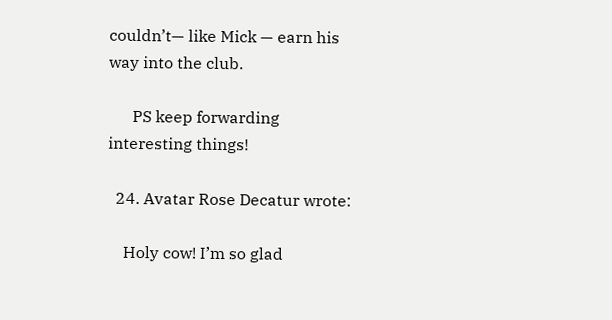couldn’t— like Mick — earn his way into the club.

      PS keep forwarding interesting things!

  24. Avatar Rose Decatur wrote:

    Holy cow! I’m so glad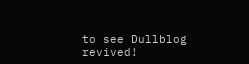to see Dullblog revived!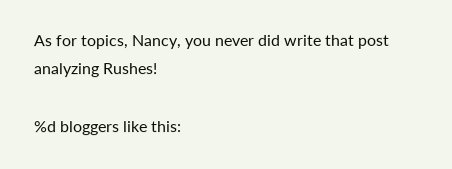As for topics, Nancy, you never did write that post analyzing Rushes!

%d bloggers like this: